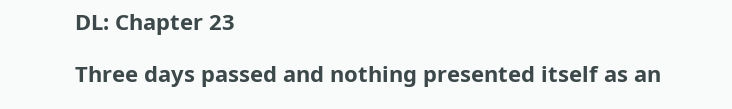DL: Chapter 23

Three days passed and nothing presented itself as an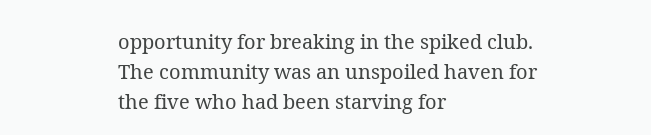opportunity for breaking in the spiked club.  The community was an unspoiled haven for the five who had been starving for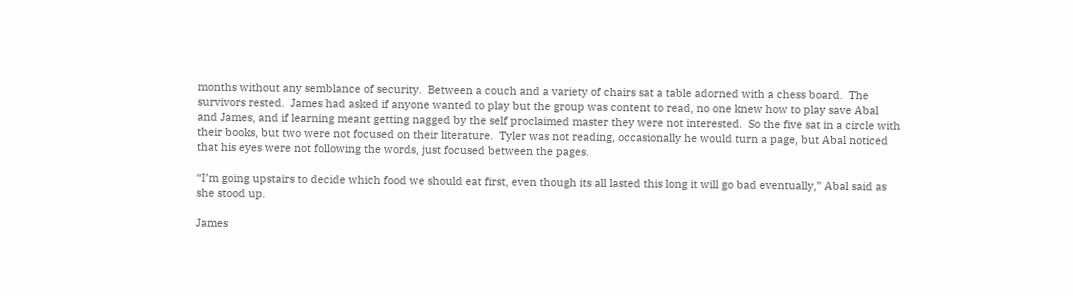months without any semblance of security.  Between a couch and a variety of chairs sat a table adorned with a chess board.  The survivors rested.  James had asked if anyone wanted to play but the group was content to read, no one knew how to play save Abal and James, and if learning meant getting nagged by the self proclaimed master they were not interested.  So the five sat in a circle with their books, but two were not focused on their literature.  Tyler was not reading, occasionally he would turn a page, but Abal noticed that his eyes were not following the words, just focused between the pages.

“I’m going upstairs to decide which food we should eat first, even though its all lasted this long it will go bad eventually,” Abal said as she stood up.

James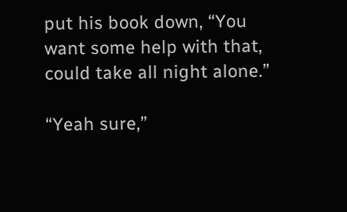put his book down, “You want some help with that, could take all night alone.”

“Yeah sure,”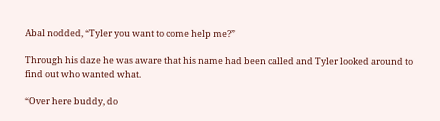Abal nodded, “Tyler you want to come help me?”

Through his daze he was aware that his name had been called and Tyler looked around to find out who wanted what.

“Over here buddy, do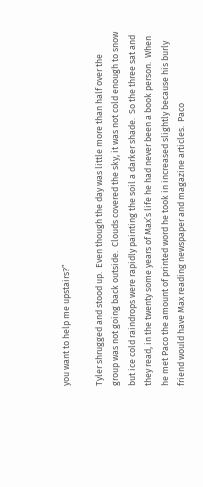you want to help me upstairs?”

Tyler shrugged and stood up.  Even though the day was little more than half over the group was not going back outside.  Clouds covered the sky, it was not cold enough to snow but ice cold raindrops were rapidly painting the soil a darker shade.  So the three sat and they read, in the twenty some years of Max’s life he had never been a book person.  When he met Paco the amount of printed word he took in increased slightly because his burly friend would have Max reading newspaper and magazine articles.  Paco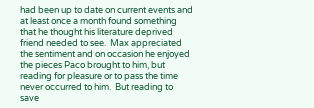had been up to date on current events and at least once a month found something that he thought his literature deprived friend needed to see.  Max appreciated the sentiment and on occasion he enjoyed the pieces Paco brought to him, but reading for pleasure or to pass the time never occurred to him.  But reading to save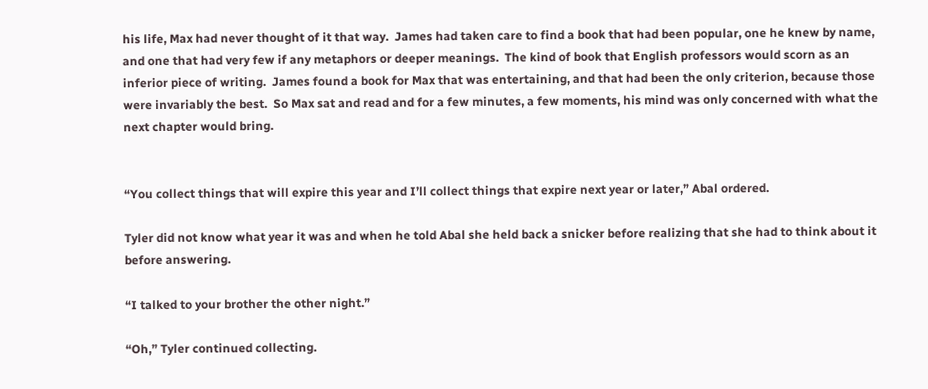his life, Max had never thought of it that way.  James had taken care to find a book that had been popular, one he knew by name, and one that had very few if any metaphors or deeper meanings.  The kind of book that English professors would scorn as an inferior piece of writing.  James found a book for Max that was entertaining, and that had been the only criterion, because those were invariably the best.  So Max sat and read and for a few minutes, a few moments, his mind was only concerned with what the next chapter would bring.


“You collect things that will expire this year and I’ll collect things that expire next year or later,” Abal ordered.

Tyler did not know what year it was and when he told Abal she held back a snicker before realizing that she had to think about it before answering.

“I talked to your brother the other night.”

“Oh,” Tyler continued collecting.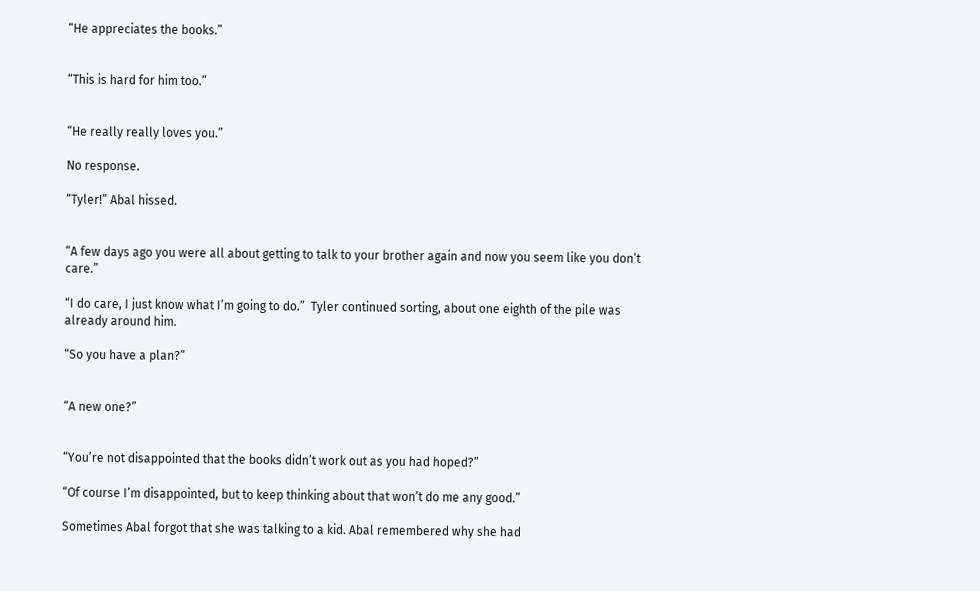“He appreciates the books.”


“This is hard for him too.”


“He really really loves you.”

No response.

“Tyler!” Abal hissed.


“A few days ago you were all about getting to talk to your brother again and now you seem like you don’t care.”

“I do care, I just know what I’m going to do.”  Tyler continued sorting, about one eighth of the pile was already around him.

“So you have a plan?”


“A new one?”


“You’re not disappointed that the books didn’t work out as you had hoped?”

“Of course I’m disappointed, but to keep thinking about that won’t do me any good.”

Sometimes Abal forgot that she was talking to a kid. Abal remembered why she had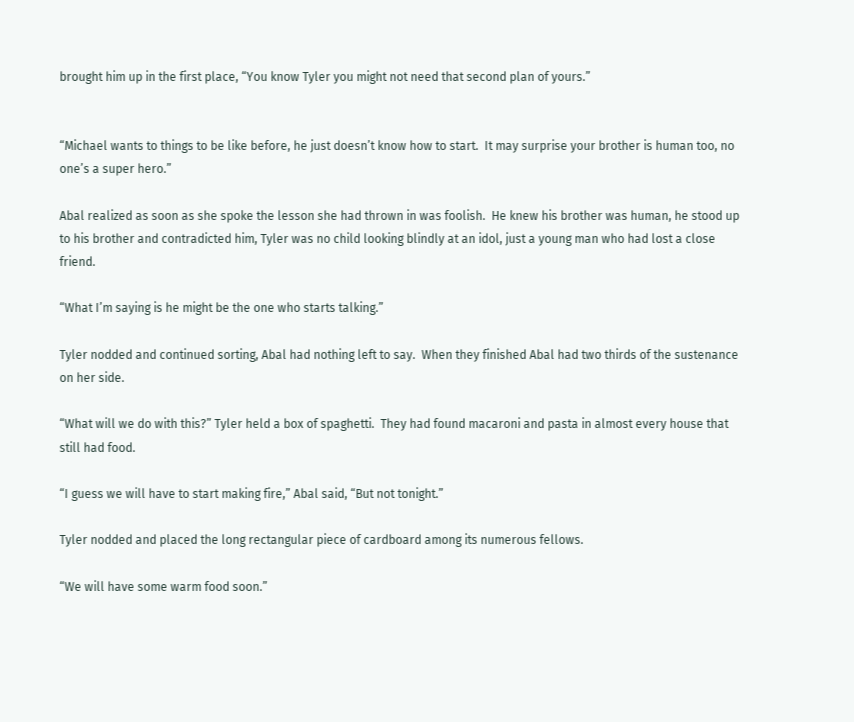brought him up in the first place, “You know Tyler you might not need that second plan of yours.”


“Michael wants to things to be like before, he just doesn’t know how to start.  It may surprise your brother is human too, no one’s a super hero.”

Abal realized as soon as she spoke the lesson she had thrown in was foolish.  He knew his brother was human, he stood up to his brother and contradicted him, Tyler was no child looking blindly at an idol, just a young man who had lost a close friend.

“What I’m saying is he might be the one who starts talking.”

Tyler nodded and continued sorting, Abal had nothing left to say.  When they finished Abal had two thirds of the sustenance on her side.

“What will we do with this?” Tyler held a box of spaghetti.  They had found macaroni and pasta in almost every house that still had food.

“I guess we will have to start making fire,” Abal said, “But not tonight.”

Tyler nodded and placed the long rectangular piece of cardboard among its numerous fellows.

“We will have some warm food soon.”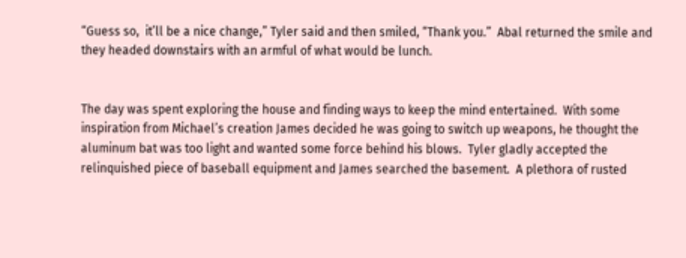“Guess so,  it’ll be a nice change,” Tyler said and then smiled, “Thank you.”  Abal returned the smile and they headed downstairs with an armful of what would be lunch.


The day was spent exploring the house and finding ways to keep the mind entertained.  With some inspiration from Michael’s creation James decided he was going to switch up weapons, he thought the aluminum bat was too light and wanted some force behind his blows.  Tyler gladly accepted the relinquished piece of baseball equipment and James searched the basement.  A plethora of rusted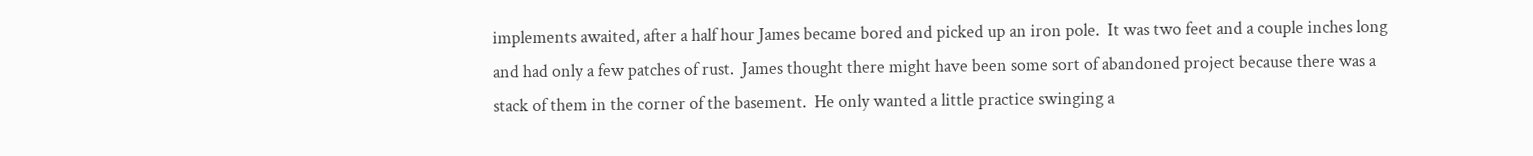implements awaited, after a half hour James became bored and picked up an iron pole.  It was two feet and a couple inches long and had only a few patches of rust.  James thought there might have been some sort of abandoned project because there was a stack of them in the corner of the basement.  He only wanted a little practice swinging a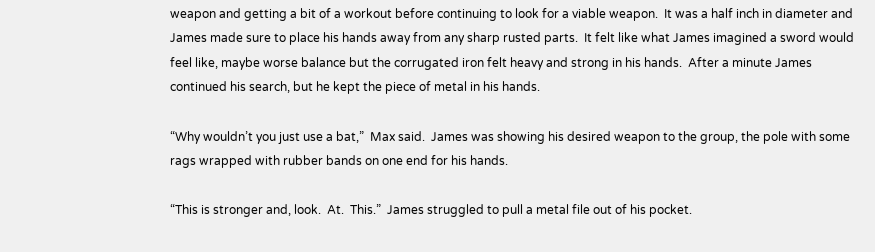weapon and getting a bit of a workout before continuing to look for a viable weapon.  It was a half inch in diameter and James made sure to place his hands away from any sharp rusted parts.  It felt like what James imagined a sword would feel like, maybe worse balance but the corrugated iron felt heavy and strong in his hands.  After a minute James continued his search, but he kept the piece of metal in his hands.

“Why wouldn’t you just use a bat,”  Max said.  James was showing his desired weapon to the group, the pole with some rags wrapped with rubber bands on one end for his hands.

“This is stronger and, look.  At.  This.”  James struggled to pull a metal file out of his pocket.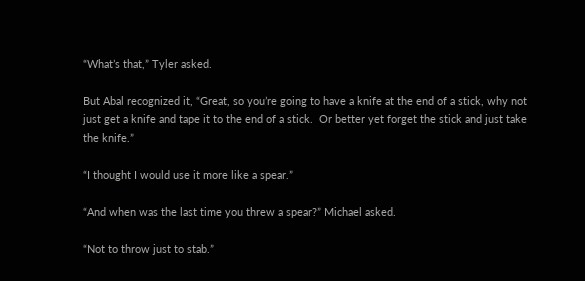“What’s that,” Tyler asked.

But Abal recognized it, “Great, so you’re going to have a knife at the end of a stick, why not just get a knife and tape it to the end of a stick.  Or better yet forget the stick and just take the knife.”

“I thought I would use it more like a spear.”

“And when was the last time you threw a spear?” Michael asked.

“Not to throw just to stab.”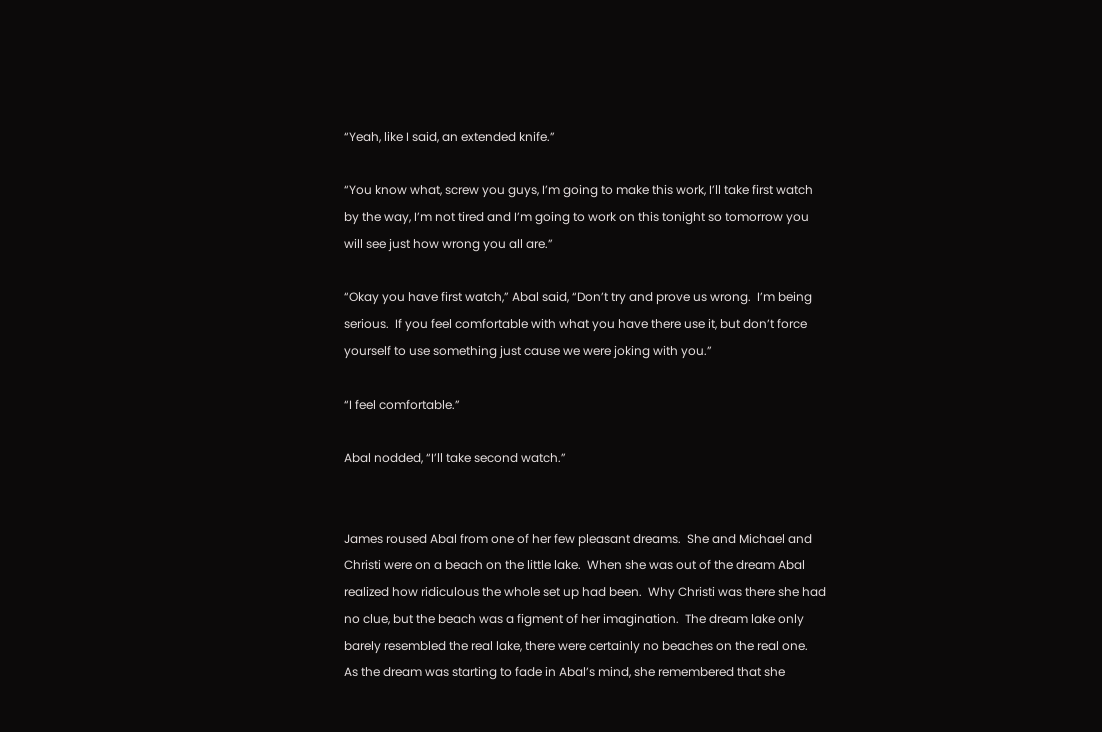“Yeah, like I said, an extended knife.”

“You know what, screw you guys, I’m going to make this work, I’ll take first watch by the way, I’m not tired and I’m going to work on this tonight so tomorrow you will see just how wrong you all are.”

“Okay you have first watch,” Abal said, “Don’t try and prove us wrong.  I’m being serious.  If you feel comfortable with what you have there use it, but don’t force yourself to use something just cause we were joking with you.”

“I feel comfortable.”

Abal nodded, “I’ll take second watch.”


James roused Abal from one of her few pleasant dreams.  She and Michael and Christi were on a beach on the little lake.  When she was out of the dream Abal realized how ridiculous the whole set up had been.  Why Christi was there she had no clue, but the beach was a figment of her imagination.  The dream lake only barely resembled the real lake, there were certainly no beaches on the real one.  As the dream was starting to fade in Abal’s mind, she remembered that she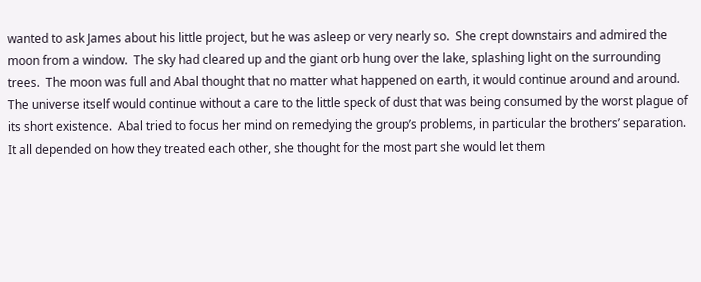wanted to ask James about his little project, but he was asleep or very nearly so.  She crept downstairs and admired the moon from a window.  The sky had cleared up and the giant orb hung over the lake, splashing light on the surrounding trees.  The moon was full and Abal thought that no matter what happened on earth, it would continue around and around.  The universe itself would continue without a care to the little speck of dust that was being consumed by the worst plague of its short existence.  Abal tried to focus her mind on remedying the group’s problems, in particular the brothers’ separation.  It all depended on how they treated each other, she thought for the most part she would let them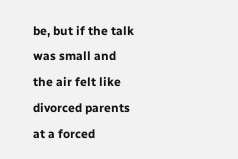be, but if the talk was small and the air felt like divorced parents at a forced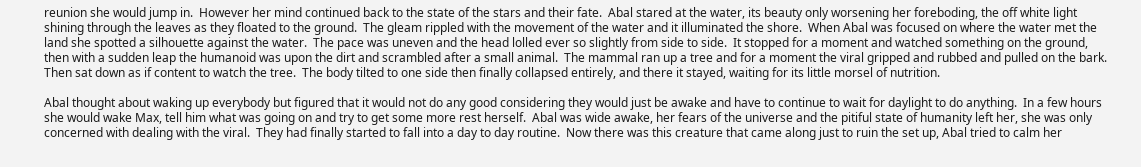reunion she would jump in.  However her mind continued back to the state of the stars and their fate.  Abal stared at the water, its beauty only worsening her foreboding, the off white light shining through the leaves as they floated to the ground.  The gleam rippled with the movement of the water and it illuminated the shore.  When Abal was focused on where the water met the land she spotted a silhouette against the water.  The pace was uneven and the head lolled ever so slightly from side to side.  It stopped for a moment and watched something on the ground, then with a sudden leap the humanoid was upon the dirt and scrambled after a small animal.  The mammal ran up a tree and for a moment the viral gripped and rubbed and pulled on the bark.  Then sat down as if content to watch the tree.  The body tilted to one side then finally collapsed entirely, and there it stayed, waiting for its little morsel of nutrition.

Abal thought about waking up everybody but figured that it would not do any good considering they would just be awake and have to continue to wait for daylight to do anything.  In a few hours she would wake Max, tell him what was going on and try to get some more rest herself.  Abal was wide awake, her fears of the universe and the pitiful state of humanity left her, she was only concerned with dealing with the viral.  They had finally started to fall into a day to day routine.  Now there was this creature that came along just to ruin the set up, Abal tried to calm her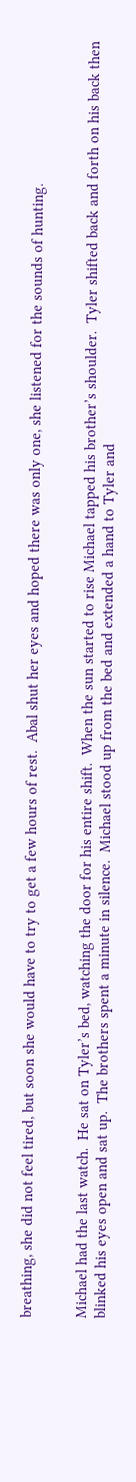breathing, she did not feel tired, but soon she would have to try to get a few hours of rest.  Abal shut her eyes and hoped there was only one, she listened for the sounds of hunting.


Michael had the last watch.  He sat on Tyler’s bed, watching the door for his entire shift.  When the sun started to rise Michael tapped his brother’s shoulder.  Tyler shifted back and forth on his back then blinked his eyes open and sat up.  The brothers spent a minute in silence.  Michael stood up from the bed and extended a hand to Tyler and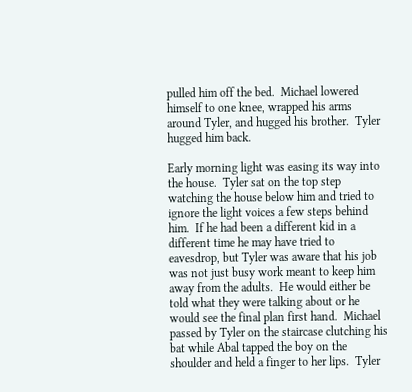pulled him off the bed.  Michael lowered himself to one knee, wrapped his arms around Tyler, and hugged his brother.  Tyler hugged him back.

Early morning light was easing its way into the house.  Tyler sat on the top step watching the house below him and tried to ignore the light voices a few steps behind him.  If he had been a different kid in a different time he may have tried to eavesdrop, but Tyler was aware that his job was not just busy work meant to keep him away from the adults.  He would either be told what they were talking about or he would see the final plan first hand.  Michael passed by Tyler on the staircase clutching his bat while Abal tapped the boy on the shoulder and held a finger to her lips.  Tyler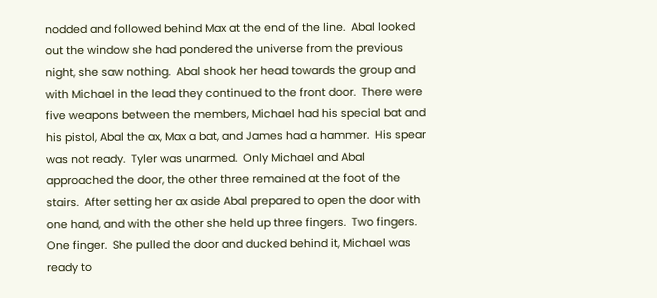nodded and followed behind Max at the end of the line.  Abal looked out the window she had pondered the universe from the previous night, she saw nothing.  Abal shook her head towards the group and with Michael in the lead they continued to the front door.  There were five weapons between the members, Michael had his special bat and his pistol, Abal the ax, Max a bat, and James had a hammer.  His spear was not ready.  Tyler was unarmed.  Only Michael and Abal approached the door, the other three remained at the foot of the stairs.  After setting her ax aside Abal prepared to open the door with one hand, and with the other she held up three fingers.  Two fingers.  One finger.  She pulled the door and ducked behind it, Michael was ready to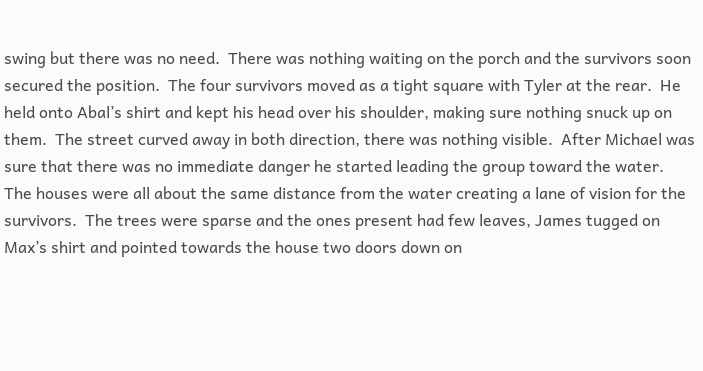swing but there was no need.  There was nothing waiting on the porch and the survivors soon secured the position.  The four survivors moved as a tight square with Tyler at the rear.  He held onto Abal’s shirt and kept his head over his shoulder, making sure nothing snuck up on them.  The street curved away in both direction, there was nothing visible.  After Michael was sure that there was no immediate danger he started leading the group toward the water.  The houses were all about the same distance from the water creating a lane of vision for the survivors.  The trees were sparse and the ones present had few leaves, James tugged on Max’s shirt and pointed towards the house two doors down on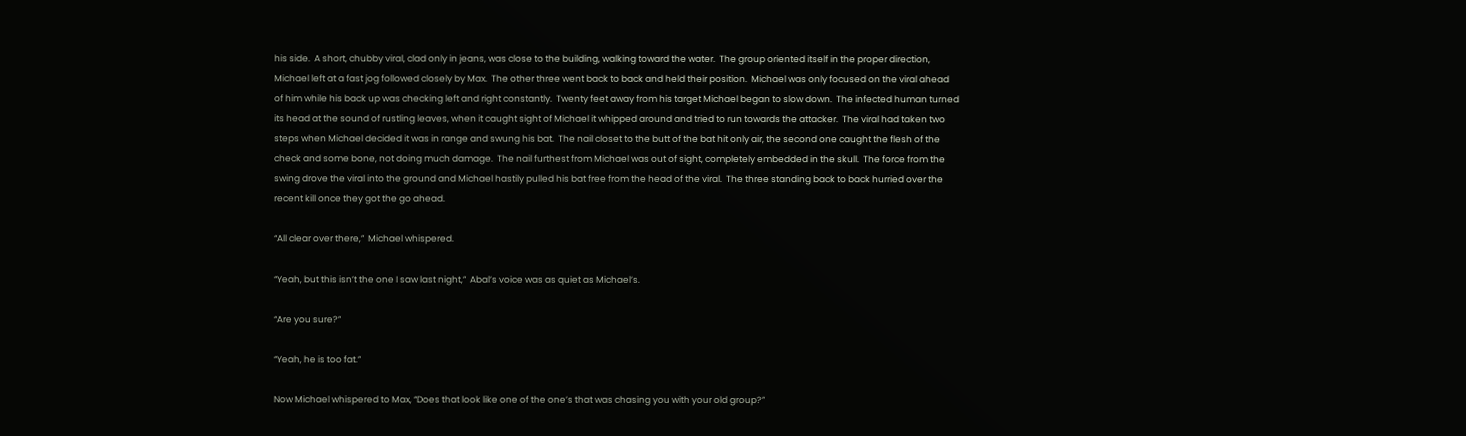his side.  A short, chubby viral, clad only in jeans, was close to the building, walking toward the water.  The group oriented itself in the proper direction, Michael left at a fast jog followed closely by Max.  The other three went back to back and held their position.  Michael was only focused on the viral ahead of him while his back up was checking left and right constantly.  Twenty feet away from his target Michael began to slow down.  The infected human turned its head at the sound of rustling leaves, when it caught sight of Michael it whipped around and tried to run towards the attacker.  The viral had taken two steps when Michael decided it was in range and swung his bat.  The nail closet to the butt of the bat hit only air, the second one caught the flesh of the check and some bone, not doing much damage.  The nail furthest from Michael was out of sight, completely embedded in the skull.  The force from the swing drove the viral into the ground and Michael hastily pulled his bat free from the head of the viral.  The three standing back to back hurried over the recent kill once they got the go ahead.

“All clear over there,”  Michael whispered.

“Yeah, but this isn’t the one I saw last night,”  Abal’s voice was as quiet as Michael’s.

“Are you sure?”

“Yeah, he is too fat.”

Now Michael whispered to Max, “Does that look like one of the one’s that was chasing you with your old group?”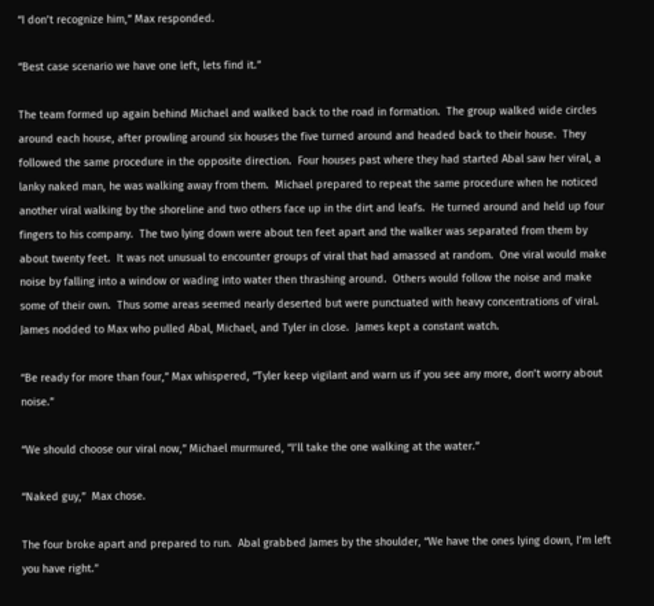“I don’t recognize him,” Max responded.

“Best case scenario we have one left, lets find it.”

The team formed up again behind Michael and walked back to the road in formation.  The group walked wide circles around each house, after prowling around six houses the five turned around and headed back to their house.  They followed the same procedure in the opposite direction.  Four houses past where they had started Abal saw her viral, a lanky naked man, he was walking away from them.  Michael prepared to repeat the same procedure when he noticed another viral walking by the shoreline and two others face up in the dirt and leafs.  He turned around and held up four fingers to his company.  The two lying down were about ten feet apart and the walker was separated from them by about twenty feet.  It was not unusual to encounter groups of viral that had amassed at random.  One viral would make noise by falling into a window or wading into water then thrashing around.  Others would follow the noise and make some of their own.  Thus some areas seemed nearly deserted but were punctuated with heavy concentrations of viral.  James nodded to Max who pulled Abal, Michael, and Tyler in close.  James kept a constant watch.

“Be ready for more than four,” Max whispered, “Tyler keep vigilant and warn us if you see any more, don’t worry about noise.”

“We should choose our viral now,” Michael murmured, “I’ll take the one walking at the water.”

“Naked guy,”  Max chose.

The four broke apart and prepared to run.  Abal grabbed James by the shoulder, “We have the ones lying down, I’m left you have right.”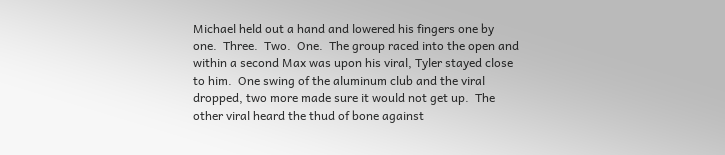Michael held out a hand and lowered his fingers one by one.  Three.  Two.  One.  The group raced into the open and within a second Max was upon his viral, Tyler stayed close to him.  One swing of the aluminum club and the viral dropped, two more made sure it would not get up.  The other viral heard the thud of bone against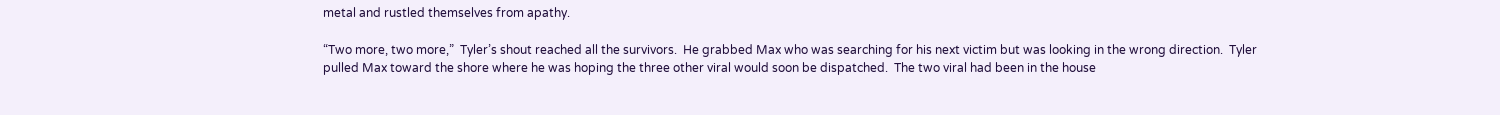metal and rustled themselves from apathy.

“Two more, two more,”  Tyler’s shout reached all the survivors.  He grabbed Max who was searching for his next victim but was looking in the wrong direction.  Tyler pulled Max toward the shore where he was hoping the three other viral would soon be dispatched.  The two viral had been in the house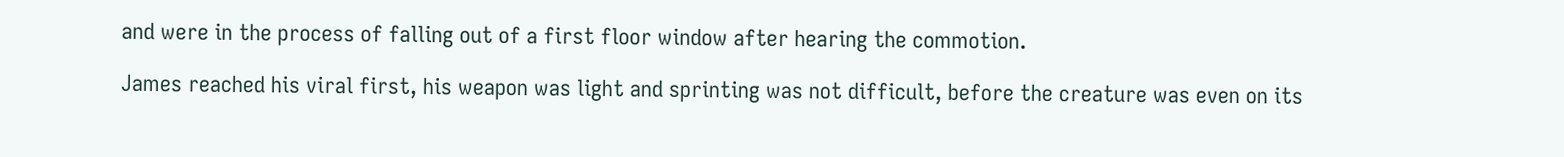and were in the process of falling out of a first floor window after hearing the commotion.

James reached his viral first, his weapon was light and sprinting was not difficult, before the creature was even on its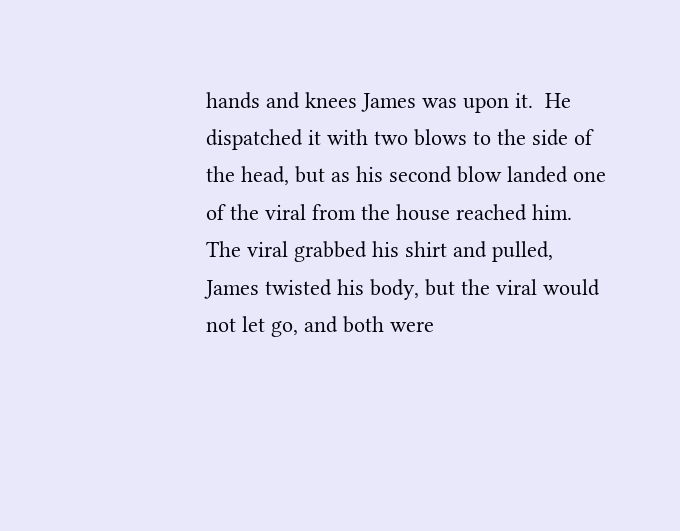hands and knees James was upon it.  He dispatched it with two blows to the side of the head, but as his second blow landed one of the viral from the house reached him.  The viral grabbed his shirt and pulled, James twisted his body, but the viral would not let go, and both were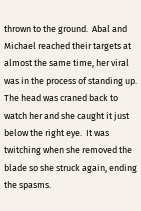thrown to the ground.  Abal and Michael reached their targets at almost the same time, her viral was in the process of standing up.  The head was craned back to watch her and she caught it just below the right eye.  It was twitching when she removed the blade so she struck again, ending the spasms.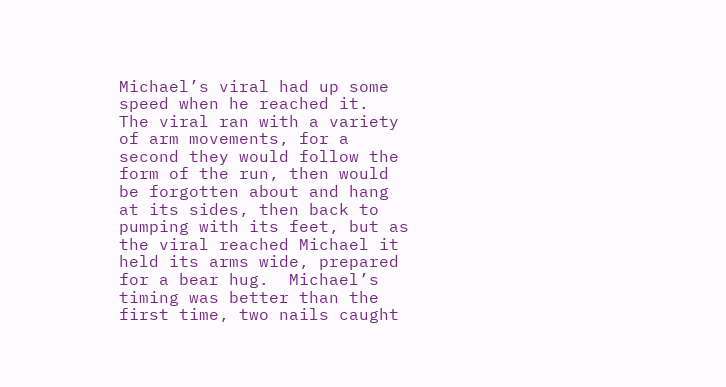Michael’s viral had up some speed when he reached it.  The viral ran with a variety of arm movements, for a second they would follow the form of the run, then would be forgotten about and hang at its sides, then back to pumping with its feet, but as the viral reached Michael it held its arms wide, prepared for a bear hug.  Michael’s timing was better than the first time, two nails caught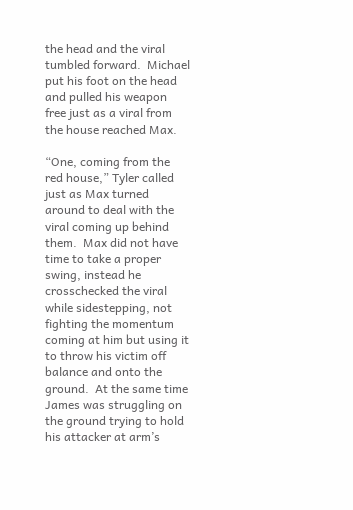the head and the viral tumbled forward.  Michael put his foot on the head and pulled his weapon free just as a viral from the house reached Max.

“One, coming from the red house,” Tyler called just as Max turned around to deal with the viral coming up behind them.  Max did not have time to take a proper swing, instead he crosschecked the viral while sidestepping, not fighting the momentum coming at him but using it to throw his victim off balance and onto the ground.  At the same time James was struggling on the ground trying to hold his attacker at arm’s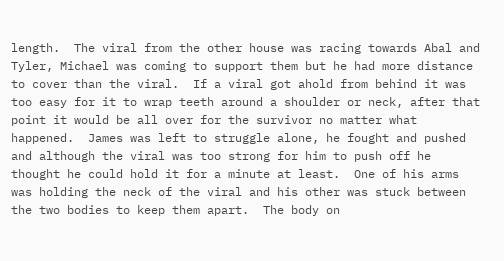length.  The viral from the other house was racing towards Abal and Tyler, Michael was coming to support them but he had more distance to cover than the viral.  If a viral got ahold from behind it was too easy for it to wrap teeth around a shoulder or neck, after that point it would be all over for the survivor no matter what happened.  James was left to struggle alone, he fought and pushed and although the viral was too strong for him to push off he thought he could hold it for a minute at least.  One of his arms was holding the neck of the viral and his other was stuck between the two bodies to keep them apart.  The body on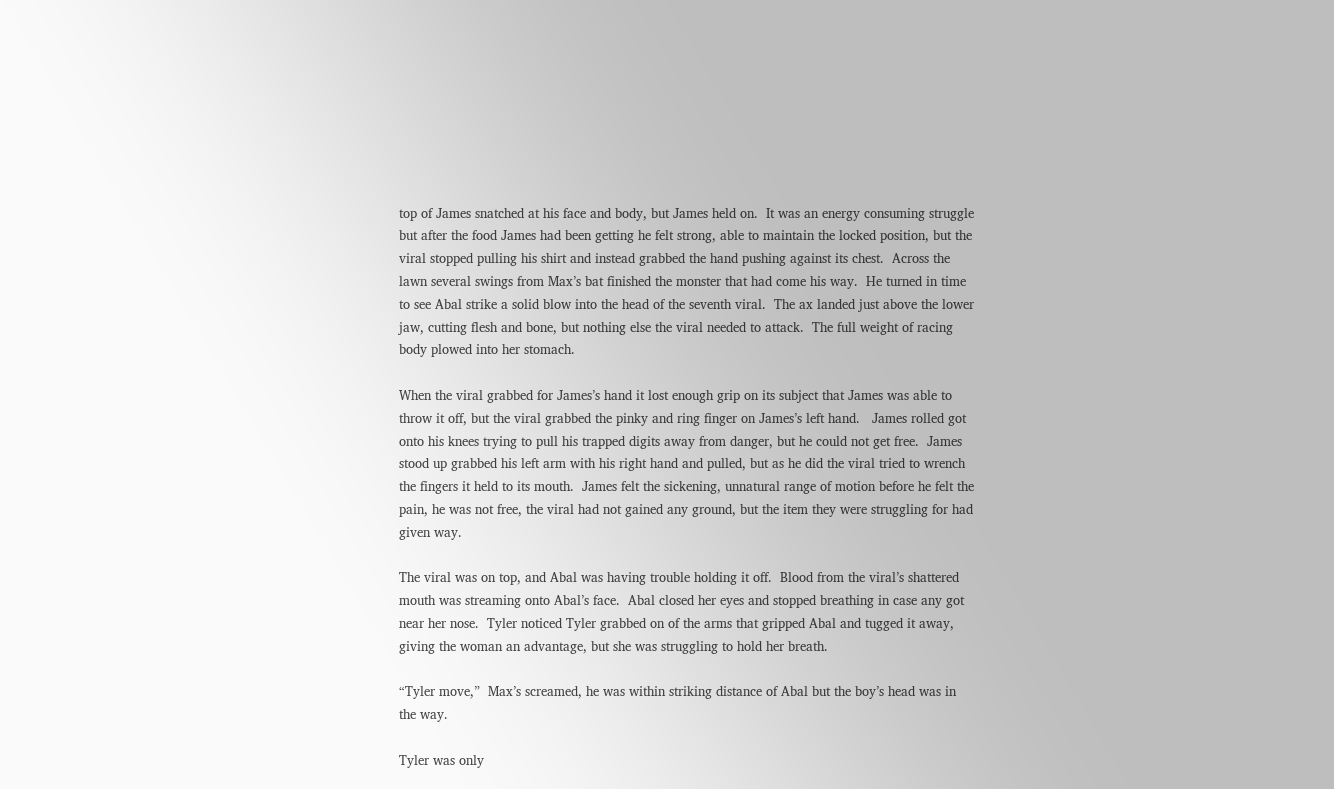top of James snatched at his face and body, but James held on.  It was an energy consuming struggle but after the food James had been getting he felt strong, able to maintain the locked position, but the viral stopped pulling his shirt and instead grabbed the hand pushing against its chest.  Across the lawn several swings from Max’s bat finished the monster that had come his way.  He turned in time to see Abal strike a solid blow into the head of the seventh viral.  The ax landed just above the lower jaw, cutting flesh and bone, but nothing else the viral needed to attack.  The full weight of racing body plowed into her stomach.

When the viral grabbed for James’s hand it lost enough grip on its subject that James was able to throw it off, but the viral grabbed the pinky and ring finger on James’s left hand.   James rolled got onto his knees trying to pull his trapped digits away from danger, but he could not get free.  James stood up grabbed his left arm with his right hand and pulled, but as he did the viral tried to wrench the fingers it held to its mouth.  James felt the sickening, unnatural range of motion before he felt the pain, he was not free, the viral had not gained any ground, but the item they were struggling for had given way.

The viral was on top, and Abal was having trouble holding it off.  Blood from the viral’s shattered mouth was streaming onto Abal’s face.  Abal closed her eyes and stopped breathing in case any got near her nose.  Tyler noticed Tyler grabbed on of the arms that gripped Abal and tugged it away, giving the woman an advantage, but she was struggling to hold her breath.

“Tyler move,”  Max’s screamed, he was within striking distance of Abal but the boy’s head was in the way.

Tyler was only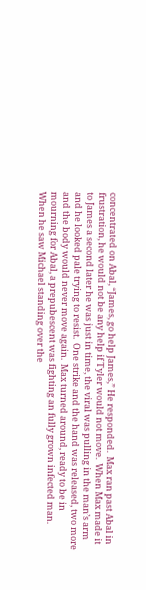concentrated on Abal, “James, go help James,” He responded.  Max ran past Abal in frustration, he would not be any help if Tyler would not move.  When Max made it to James a second later he was just in time, the viral was pulling in the man’s arm and he looked pale trying to resist.  One strike and the hand was released, two more and the body would never move again.  Max turned around, ready to be in mourning for Abal, a prepubescent was fighting an fully grown infected man.  When he saw Michael standing over the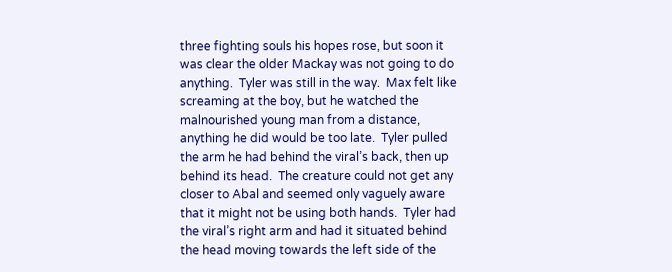three fighting souls his hopes rose, but soon it was clear the older Mackay was not going to do anything.  Tyler was still in the way.  Max felt like screaming at the boy, but he watched the malnourished young man from a distance, anything he did would be too late.  Tyler pulled the arm he had behind the viral’s back, then up behind its head.  The creature could not get any closer to Abal and seemed only vaguely aware that it might not be using both hands.  Tyler had the viral’s right arm and had it situated behind the head moving towards the left side of the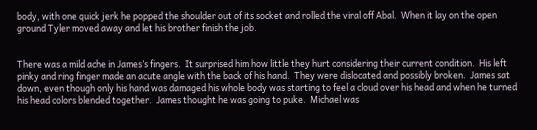body, with one quick jerk he popped the shoulder out of its socket and rolled the viral off Abal.  When it lay on the open ground Tyler moved away and let his brother finish the job.


There was a mild ache in James’s fingers.  It surprised him how little they hurt considering their current condition.  His left pinky and ring finger made an acute angle with the back of his hand.  They were dislocated and possibly broken.  James sat down, even though only his hand was damaged his whole body was starting to feel a cloud over his head and when he turned his head colors blended together.  James thought he was going to puke.  Michael was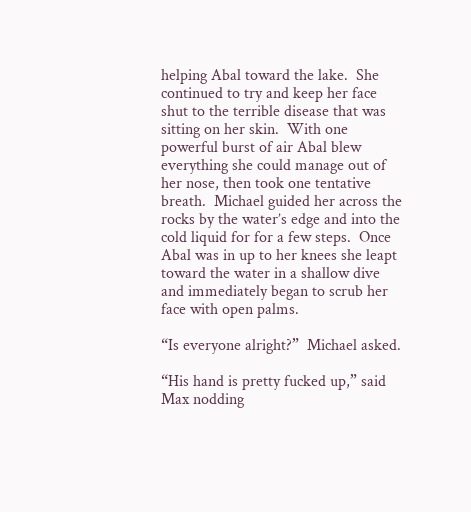helping Abal toward the lake.  She continued to try and keep her face shut to the terrible disease that was sitting on her skin.  With one powerful burst of air Abal blew everything she could manage out of her nose, then took one tentative breath.  Michael guided her across the rocks by the water’s edge and into the cold liquid for for a few steps.  Once Abal was in up to her knees she leapt toward the water in a shallow dive and immediately began to scrub her face with open palms.

“Is everyone alright?”  Michael asked.

“His hand is pretty fucked up,” said Max nodding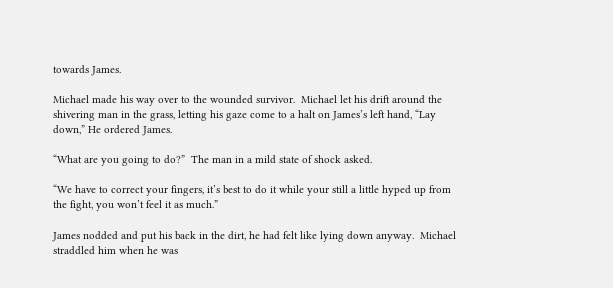towards James.

Michael made his way over to the wounded survivor.  Michael let his drift around the shivering man in the grass, letting his gaze come to a halt on James’s left hand, “Lay down,” He ordered James.

“What are you going to do?”  The man in a mild state of shock asked.

“We have to correct your fingers, it’s best to do it while your still a little hyped up from the fight, you won’t feel it as much.”

James nodded and put his back in the dirt, he had felt like lying down anyway.  Michael straddled him when he was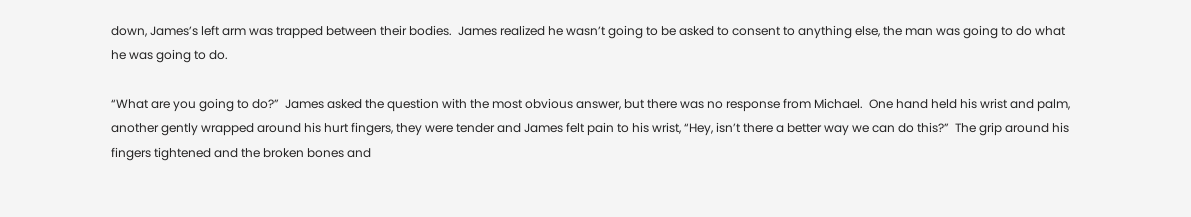down, James’s left arm was trapped between their bodies.  James realized he wasn’t going to be asked to consent to anything else, the man was going to do what he was going to do.

“What are you going to do?”  James asked the question with the most obvious answer, but there was no response from Michael.  One hand held his wrist and palm, another gently wrapped around his hurt fingers, they were tender and James felt pain to his wrist, “Hey, isn’t there a better way we can do this?”  The grip around his fingers tightened and the broken bones and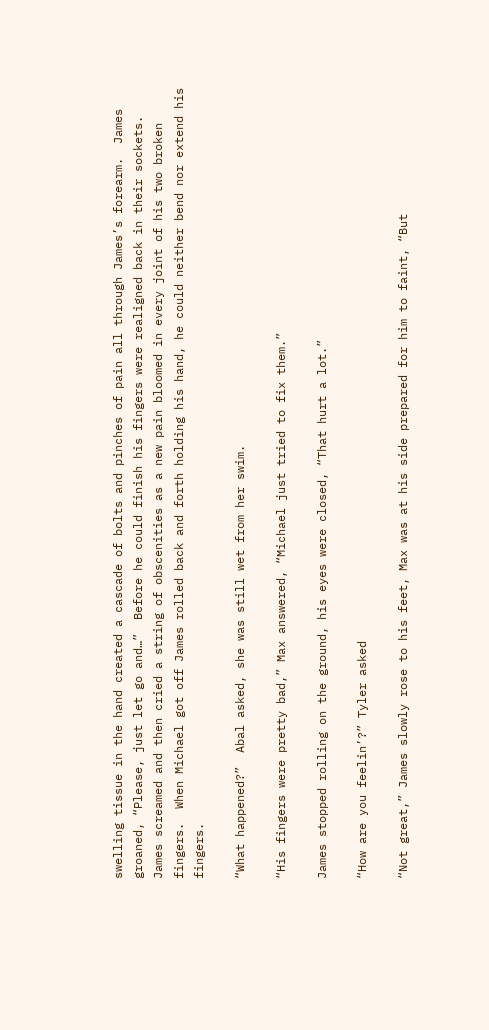swelling tissue in the hand created a cascade of bolts and pinches of pain all through James’s forearm.  James groaned, “Please, just let go and…”  Before he could finish his fingers were realigned back in their sockets.  James screamed and then cried a string of obscenities as a new pain bloomed in every joint of his two broken fingers.  When Michael got off James rolled back and forth holding his hand, he could neither bend nor extend his fingers.

“What happened?”  Abal asked, she was still wet from her swim.

“His fingers were pretty bad,” Max answered, “Michael just tried to fix them.”

James stopped rolling on the ground, his eyes were closed, “That hurt a lot.”

“How are you feelin’?” Tyler asked

“Not great,” James slowly rose to his feet, Max was at his side prepared for him to faint, “But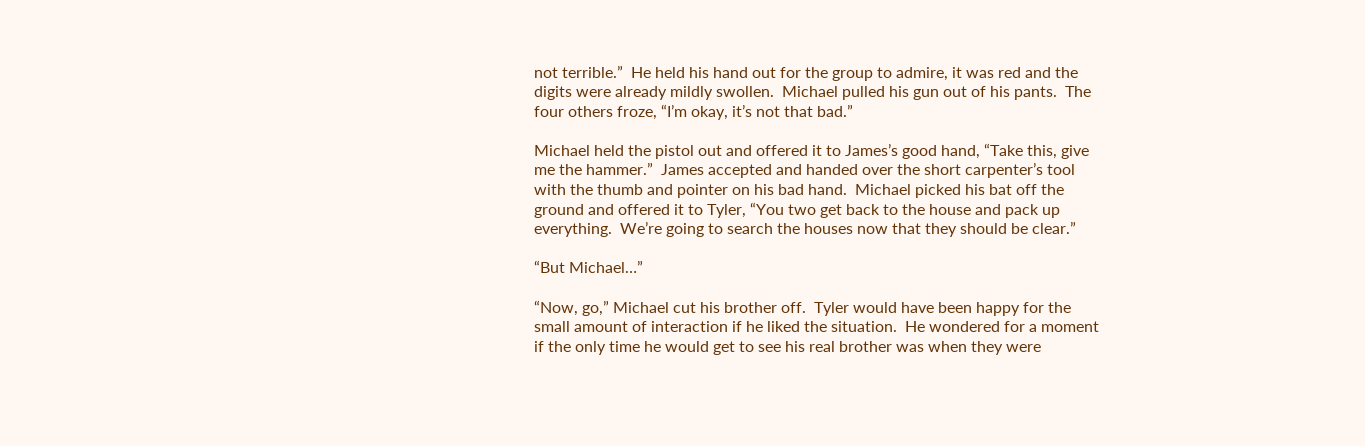not terrible.”  He held his hand out for the group to admire, it was red and the digits were already mildly swollen.  Michael pulled his gun out of his pants.  The four others froze, “I’m okay, it’s not that bad.”

Michael held the pistol out and offered it to James’s good hand, “Take this, give me the hammer.”  James accepted and handed over the short carpenter’s tool with the thumb and pointer on his bad hand.  Michael picked his bat off the ground and offered it to Tyler, “You two get back to the house and pack up everything.  We’re going to search the houses now that they should be clear.”

“But Michael…”

“Now, go,” Michael cut his brother off.  Tyler would have been happy for the small amount of interaction if he liked the situation.  He wondered for a moment if the only time he would get to see his real brother was when they were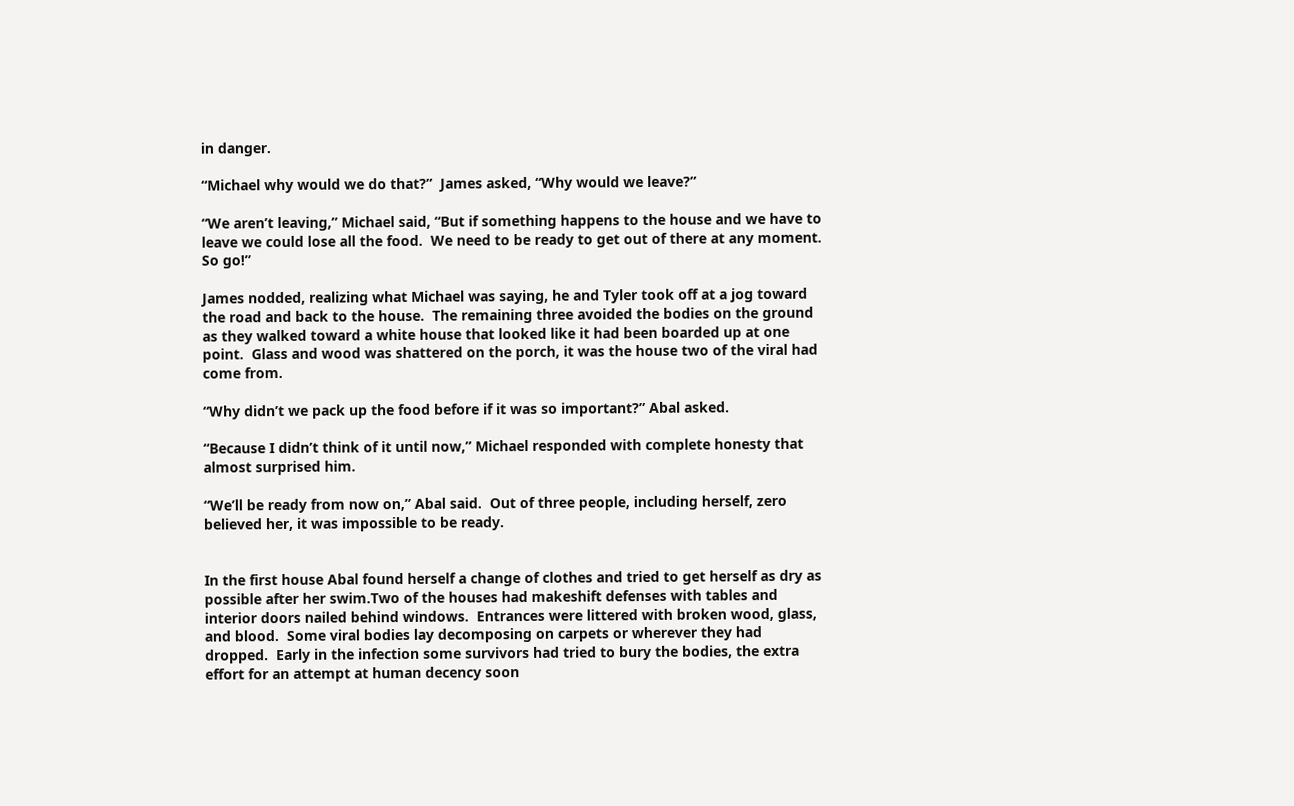in danger.

“Michael why would we do that?”  James asked, “Why would we leave?”

“We aren’t leaving,” Michael said, “But if something happens to the house and we have to leave we could lose all the food.  We need to be ready to get out of there at any moment.  So go!”

James nodded, realizing what Michael was saying, he and Tyler took off at a jog toward the road and back to the house.  The remaining three avoided the bodies on the ground as they walked toward a white house that looked like it had been boarded up at one point.  Glass and wood was shattered on the porch, it was the house two of the viral had come from.

“Why didn’t we pack up the food before if it was so important?” Abal asked.

“Because I didn’t think of it until now,” Michael responded with complete honesty that almost surprised him.

“We’ll be ready from now on,” Abal said.  Out of three people, including herself, zero believed her, it was impossible to be ready.


In the first house Abal found herself a change of clothes and tried to get herself as dry as possible after her swim.Two of the houses had makeshift defenses with tables and interior doors nailed behind windows.  Entrances were littered with broken wood, glass, and blood.  Some viral bodies lay decomposing on carpets or wherever they had dropped.  Early in the infection some survivors had tried to bury the bodies, the extra effort for an attempt at human decency soon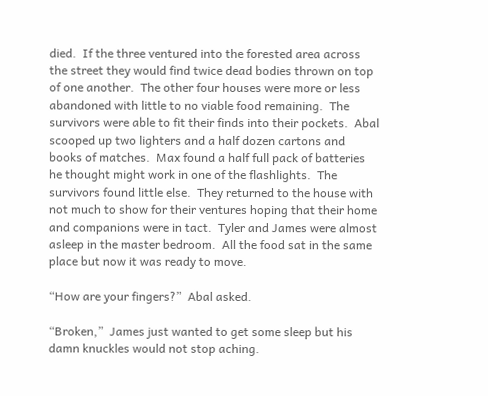died.  If the three ventured into the forested area across the street they would find twice dead bodies thrown on top of one another.  The other four houses were more or less abandoned with little to no viable food remaining.  The survivors were able to fit their finds into their pockets.  Abal scooped up two lighters and a half dozen cartons and books of matches.  Max found a half full pack of batteries he thought might work in one of the flashlights.  The survivors found little else.  They returned to the house with not much to show for their ventures hoping that their home and companions were in tact.  Tyler and James were almost asleep in the master bedroom.  All the food sat in the same place but now it was ready to move.

“How are your fingers?”  Abal asked.

“Broken,”  James just wanted to get some sleep but his damn knuckles would not stop aching.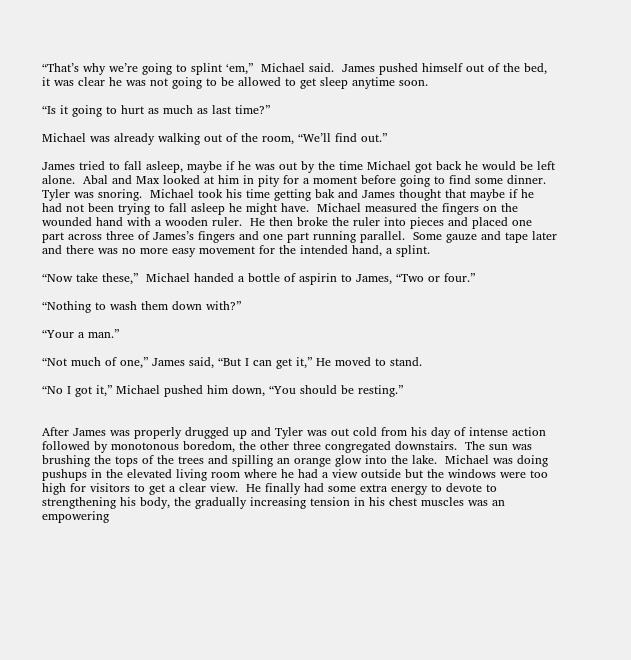“That’s why we’re going to splint ‘em,”  Michael said.  James pushed himself out of the bed, it was clear he was not going to be allowed to get sleep anytime soon.

“Is it going to hurt as much as last time?”

Michael was already walking out of the room, “We’ll find out.”

James tried to fall asleep, maybe if he was out by the time Michael got back he would be left alone.  Abal and Max looked at him in pity for a moment before going to find some dinner.  Tyler was snoring.  Michael took his time getting bak and James thought that maybe if he had not been trying to fall asleep he might have.  Michael measured the fingers on the wounded hand with a wooden ruler.  He then broke the ruler into pieces and placed one part across three of James’s fingers and one part running parallel.  Some gauze and tape later and there was no more easy movement for the intended hand, a splint.

“Now take these,”  Michael handed a bottle of aspirin to James, “Two or four.”

“Nothing to wash them down with?”

“Your a man.”

“Not much of one,” James said, “But I can get it,” He moved to stand.

“No I got it,” Michael pushed him down, “You should be resting.”


After James was properly drugged up and Tyler was out cold from his day of intense action followed by monotonous boredom, the other three congregated downstairs.  The sun was brushing the tops of the trees and spilling an orange glow into the lake.  Michael was doing pushups in the elevated living room where he had a view outside but the windows were too high for visitors to get a clear view.  He finally had some extra energy to devote to strengthening his body, the gradually increasing tension in his chest muscles was an empowering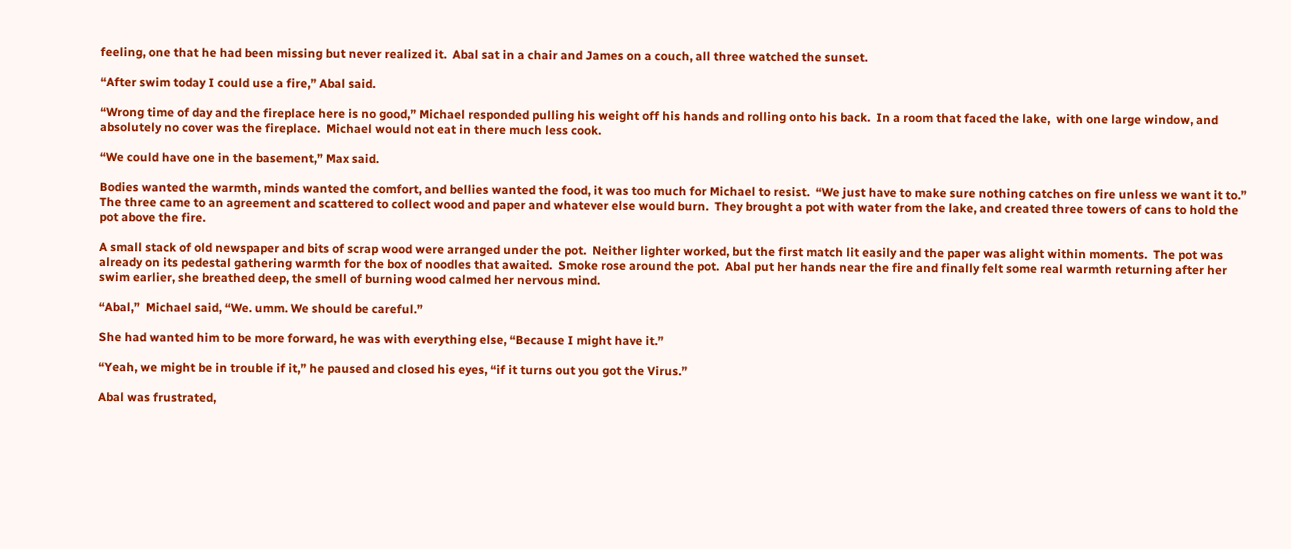feeling, one that he had been missing but never realized it.  Abal sat in a chair and James on a couch, all three watched the sunset.

“After swim today I could use a fire,” Abal said.

“Wrong time of day and the fireplace here is no good,” Michael responded pulling his weight off his hands and rolling onto his back.  In a room that faced the lake,  with one large window, and absolutely no cover was the fireplace.  Michael would not eat in there much less cook.

“We could have one in the basement,” Max said.

Bodies wanted the warmth, minds wanted the comfort, and bellies wanted the food, it was too much for Michael to resist.  “We just have to make sure nothing catches on fire unless we want it to.”  The three came to an agreement and scattered to collect wood and paper and whatever else would burn.  They brought a pot with water from the lake, and created three towers of cans to hold the pot above the fire.

A small stack of old newspaper and bits of scrap wood were arranged under the pot.  Neither lighter worked, but the first match lit easily and the paper was alight within moments.  The pot was already on its pedestal gathering warmth for the box of noodles that awaited.  Smoke rose around the pot.  Abal put her hands near the fire and finally felt some real warmth returning after her swim earlier, she breathed deep, the smell of burning wood calmed her nervous mind.

“Abal,”  Michael said, “We. umm. We should be careful.”

She had wanted him to be more forward, he was with everything else, “Because I might have it.”

“Yeah, we might be in trouble if it,” he paused and closed his eyes, “if it turns out you got the Virus.”

Abal was frustrated,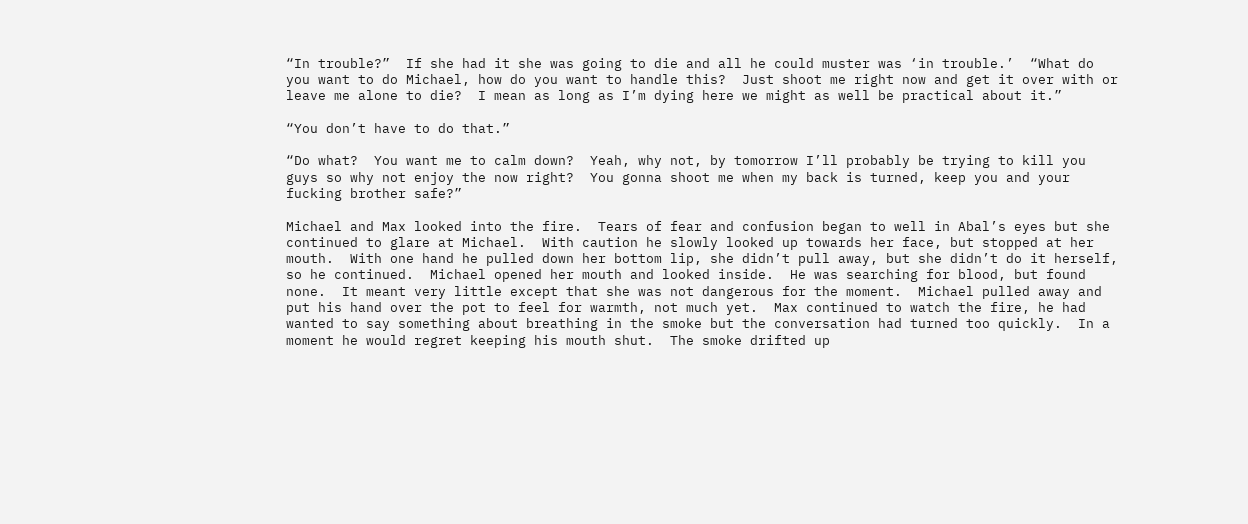“In trouble?”  If she had it she was going to die and all he could muster was ‘in trouble.’  “What do you want to do Michael, how do you want to handle this?  Just shoot me right now and get it over with or leave me alone to die?  I mean as long as I’m dying here we might as well be practical about it.”

“You don’t have to do that.”

“Do what?  You want me to calm down?  Yeah, why not, by tomorrow I’ll probably be trying to kill you guys so why not enjoy the now right?  You gonna shoot me when my back is turned, keep you and your fucking brother safe?”

Michael and Max looked into the fire.  Tears of fear and confusion began to well in Abal’s eyes but she continued to glare at Michael.  With caution he slowly looked up towards her face, but stopped at her mouth.  With one hand he pulled down her bottom lip, she didn’t pull away, but she didn’t do it herself, so he continued.  Michael opened her mouth and looked inside.  He was searching for blood, but found none.  It meant very little except that she was not dangerous for the moment.  Michael pulled away and put his hand over the pot to feel for warmth, not much yet.  Max continued to watch the fire, he had wanted to say something about breathing in the smoke but the conversation had turned too quickly.  In a moment he would regret keeping his mouth shut.  The smoke drifted up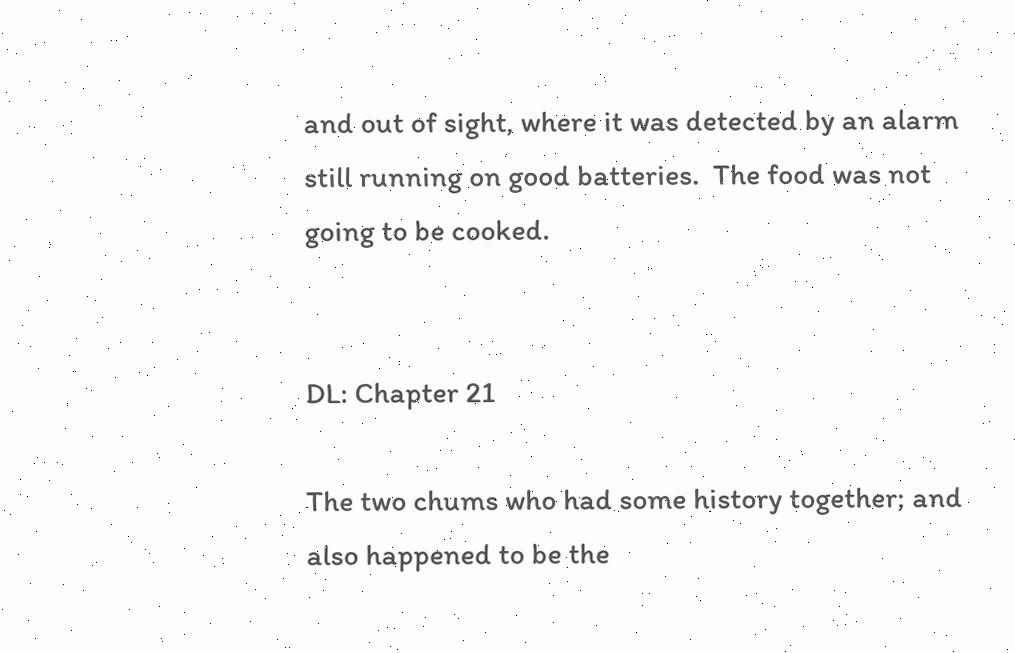and out of sight, where it was detected by an alarm still running on good batteries.  The food was not going to be cooked.


DL: Chapter 21

The two chums who had some history together; and also happened to be the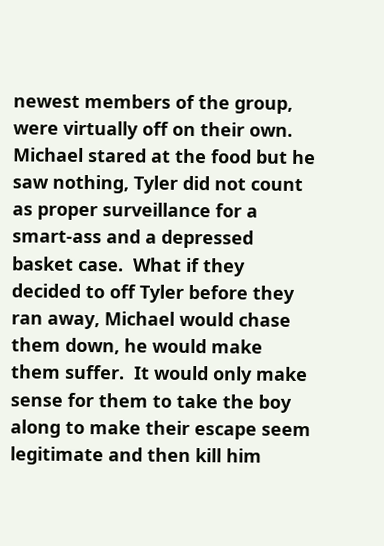newest members of the group, were virtually off on their own.  Michael stared at the food but he saw nothing, Tyler did not count as proper surveillance for a smart-ass and a depressed basket case.  What if they decided to off Tyler before they ran away, Michael would chase them down, he would make them suffer.  It would only make sense for them to take the boy along to make their escape seem legitimate and then kill him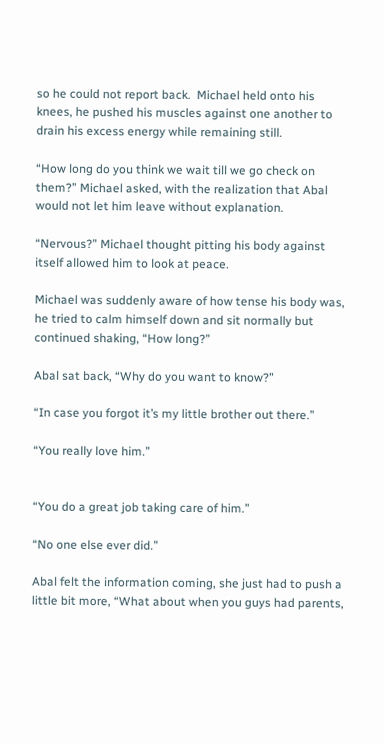so he could not report back.  Michael held onto his knees, he pushed his muscles against one another to drain his excess energy while remaining still.

“How long do you think we wait till we go check on them?” Michael asked, with the realization that Abal would not let him leave without explanation.

“Nervous?” Michael thought pitting his body against itself allowed him to look at peace.

Michael was suddenly aware of how tense his body was, he tried to calm himself down and sit normally but continued shaking, “How long?”

Abal sat back, “Why do you want to know?”

“In case you forgot it’s my little brother out there.”

“You really love him.”


“You do a great job taking care of him.”

“No one else ever did.”

Abal felt the information coming, she just had to push a little bit more, “What about when you guys had parents,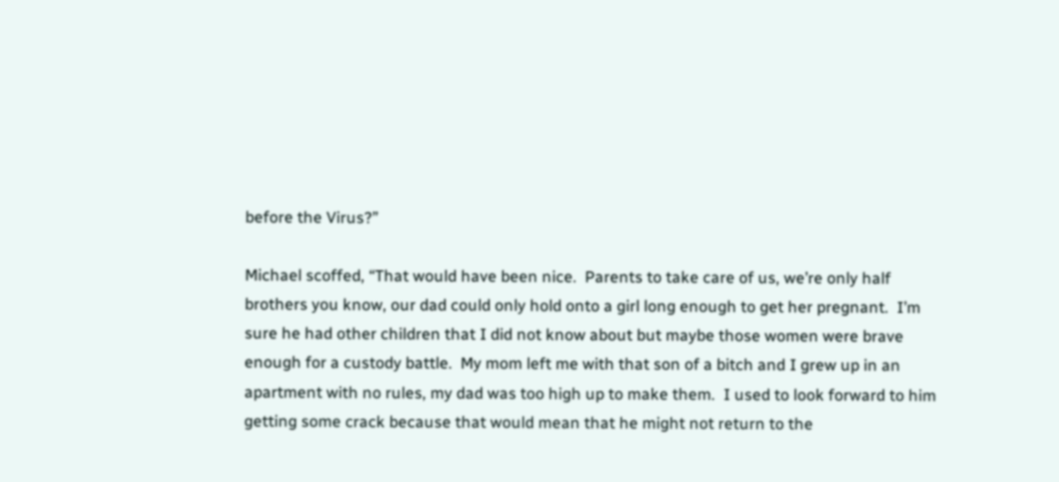before the Virus?”

Michael scoffed, “That would have been nice.  Parents to take care of us, we’re only half brothers you know, our dad could only hold onto a girl long enough to get her pregnant.  I’m sure he had other children that I did not know about but maybe those women were brave enough for a custody battle.  My mom left me with that son of a bitch and I grew up in an apartment with no rules, my dad was too high up to make them.  I used to look forward to him getting some crack because that would mean that he might not return to the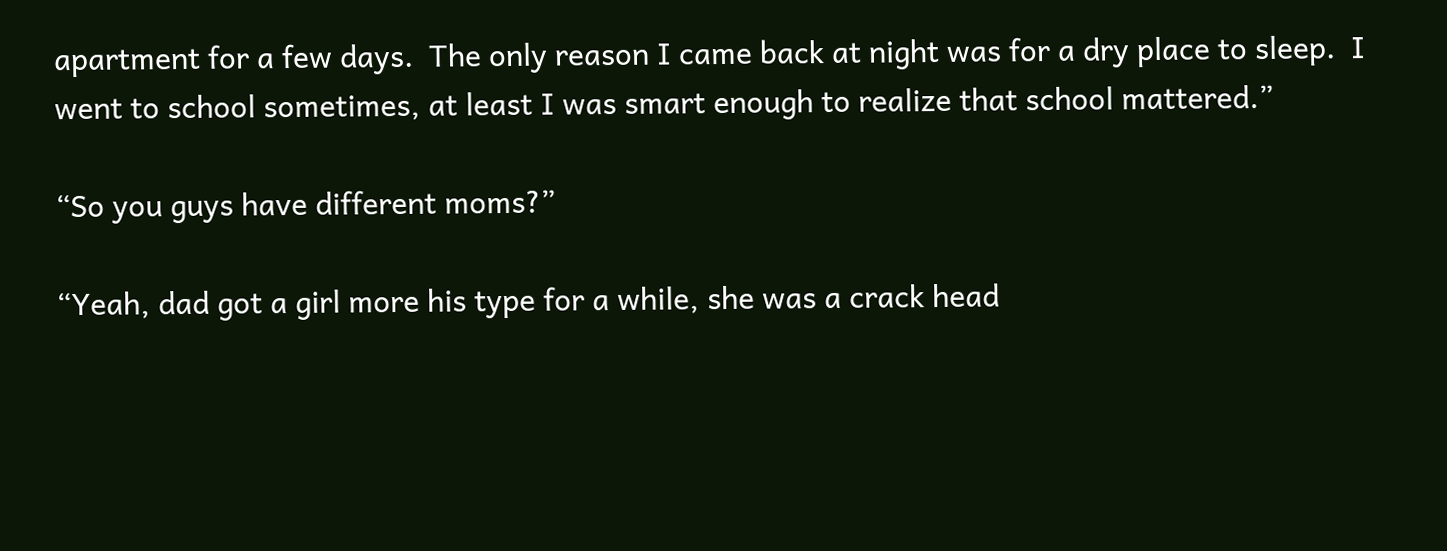apartment for a few days.  The only reason I came back at night was for a dry place to sleep.  I went to school sometimes, at least I was smart enough to realize that school mattered.”

“So you guys have different moms?”

“Yeah, dad got a girl more his type for a while, she was a crack head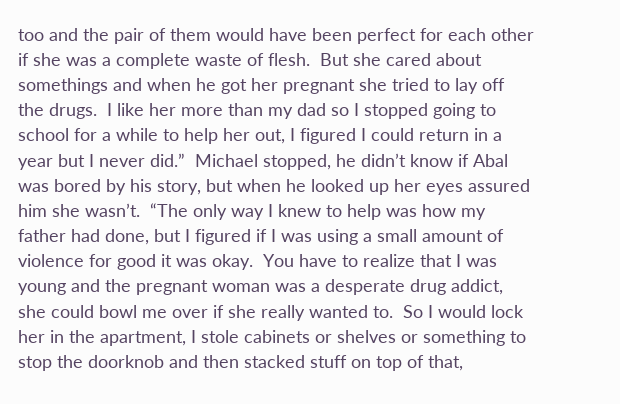too and the pair of them would have been perfect for each other if she was a complete waste of flesh.  But she cared about somethings and when he got her pregnant she tried to lay off the drugs.  I like her more than my dad so I stopped going to school for a while to help her out, I figured I could return in a year but I never did.”  Michael stopped, he didn’t know if Abal was bored by his story, but when he looked up her eyes assured him she wasn’t.  “The only way I knew to help was how my father had done, but I figured if I was using a small amount of violence for good it was okay.  You have to realize that I was young and the pregnant woman was a desperate drug addict, she could bowl me over if she really wanted to.  So I would lock her in the apartment, I stole cabinets or shelves or something to stop the doorknob and then stacked stuff on top of that,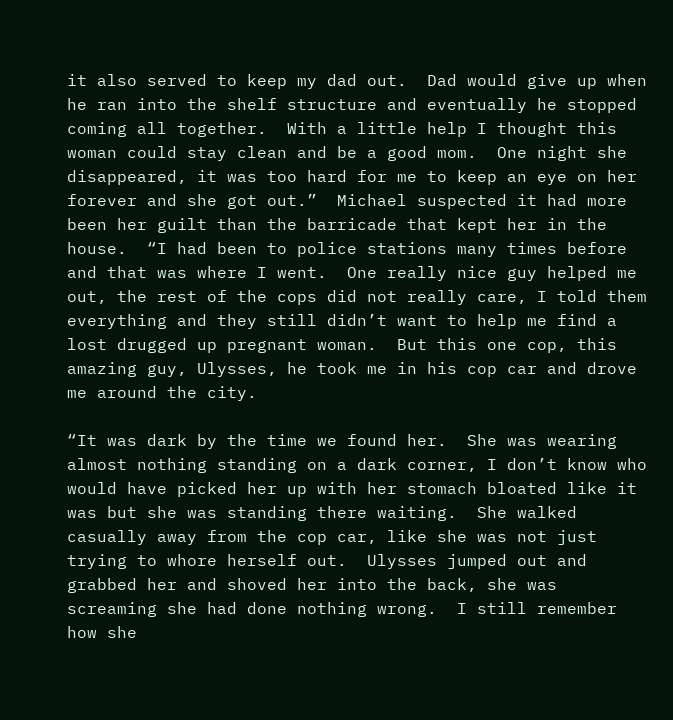it also served to keep my dad out.  Dad would give up when he ran into the shelf structure and eventually he stopped coming all together.  With a little help I thought this woman could stay clean and be a good mom.  One night she disappeared, it was too hard for me to keep an eye on her forever and she got out.”  Michael suspected it had more been her guilt than the barricade that kept her in the house.  “I had been to police stations many times before and that was where I went.  One really nice guy helped me out, the rest of the cops did not really care, I told them everything and they still didn’t want to help me find a lost drugged up pregnant woman.  But this one cop, this amazing guy, Ulysses, he took me in his cop car and drove me around the city.

“It was dark by the time we found her.  She was wearing almost nothing standing on a dark corner, I don’t know who would have picked her up with her stomach bloated like it was but she was standing there waiting.  She walked casually away from the cop car, like she was not just trying to whore herself out.  Ulysses jumped out and grabbed her and shoved her into the back, she was screaming she had done nothing wrong.  I still remember how she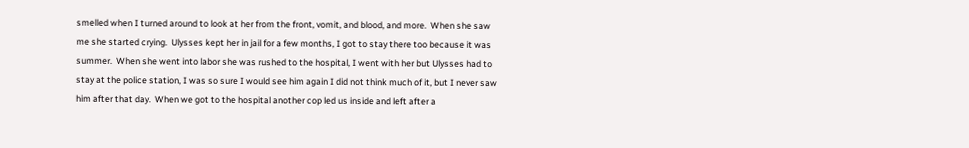smelled when I turned around to look at her from the front, vomit, and blood, and more.  When she saw me she started crying.  Ulysses kept her in jail for a few months, I got to stay there too because it was summer.  When she went into labor she was rushed to the hospital, I went with her but Ulysses had to stay at the police station, I was so sure I would see him again I did not think much of it, but I never saw him after that day.  When we got to the hospital another cop led us inside and left after a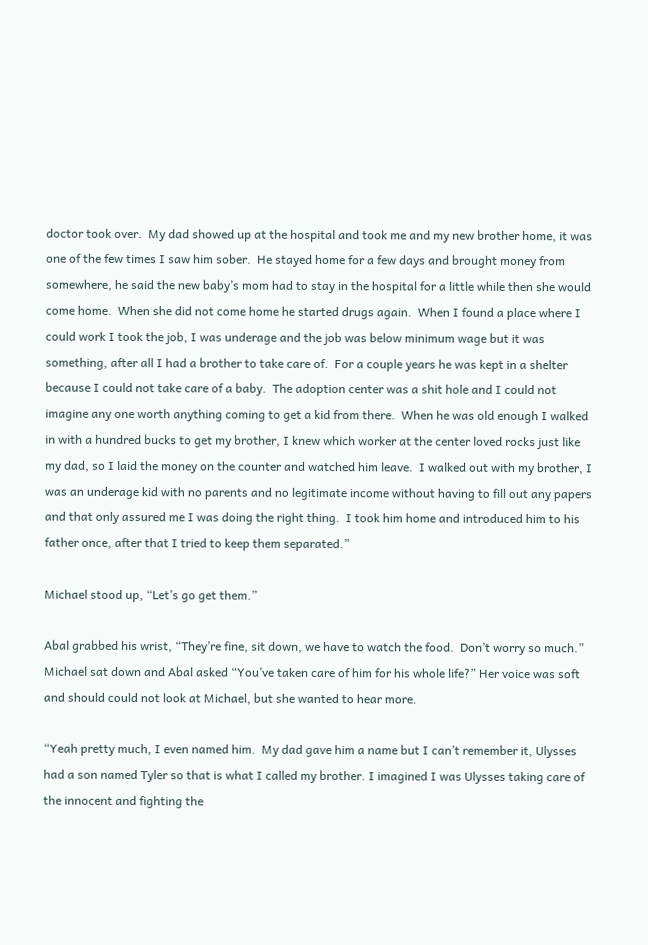doctor took over.  My dad showed up at the hospital and took me and my new brother home, it was one of the few times I saw him sober.  He stayed home for a few days and brought money from somewhere, he said the new baby’s mom had to stay in the hospital for a little while then she would come home.  When she did not come home he started drugs again.  When I found a place where I could work I took the job, I was underage and the job was below minimum wage but it was something, after all I had a brother to take care of.  For a couple years he was kept in a shelter because I could not take care of a baby.  The adoption center was a shit hole and I could not imagine any one worth anything coming to get a kid from there.  When he was old enough I walked in with a hundred bucks to get my brother, I knew which worker at the center loved rocks just like my dad, so I laid the money on the counter and watched him leave.  I walked out with my brother, I was an underage kid with no parents and no legitimate income without having to fill out any papers and that only assured me I was doing the right thing.  I took him home and introduced him to his father once, after that I tried to keep them separated.”

Michael stood up, “Let’s go get them.”

Abal grabbed his wrist, “They’re fine, sit down, we have to watch the food.  Don’t worry so much.”  Michael sat down and Abal asked “You’ve taken care of him for his whole life?” Her voice was soft and should could not look at Michael, but she wanted to hear more.

“Yeah pretty much, I even named him.  My dad gave him a name but I can’t remember it, Ulysses had a son named Tyler so that is what I called my brother. I imagined I was Ulysses taking care of the innocent and fighting the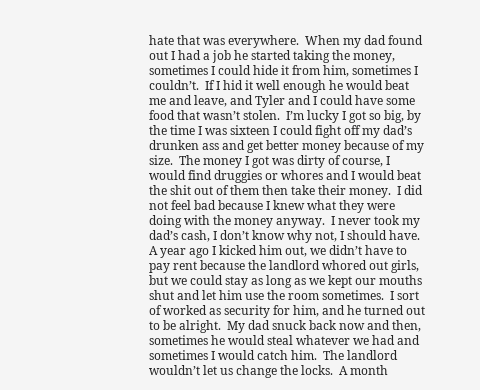hate that was everywhere.  When my dad found out I had a job he started taking the money, sometimes I could hide it from him, sometimes I couldn’t.  If I hid it well enough he would beat me and leave, and Tyler and I could have some food that wasn’t stolen.  I’m lucky I got so big, by the time I was sixteen I could fight off my dad’s drunken ass and get better money because of my size.  The money I got was dirty of course, I would find druggies or whores and I would beat the shit out of them then take their money.  I did not feel bad because I knew what they were doing with the money anyway.  I never took my dad’s cash, I don’t know why not, I should have.  A year ago I kicked him out, we didn’t have to pay rent because the landlord whored out girls, but we could stay as long as we kept our mouths shut and let him use the room sometimes.  I sort of worked as security for him, and he turned out to be alright.  My dad snuck back now and then, sometimes he would steal whatever we had and sometimes I would catch him.  The landlord wouldn’t let us change the locks.  A month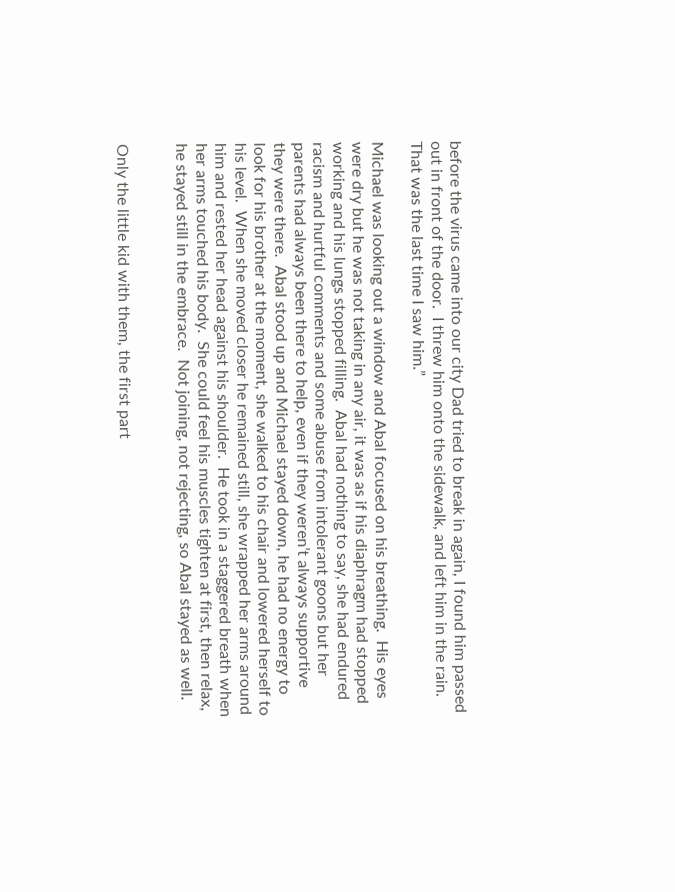before the virus came into our city Dad tried to break in again, I found him passed out in front of the door.  I threw him onto the sidewalk, and left him in the rain.  That was the last time I saw him.”

Michael was looking out a window and Abal focused on his breathing.  His eyes were dry but he was not taking in any air, it was as if his diaphragm had stopped working and his lungs stopped filling.  Abal had nothing to say, she had endured racism and hurtful comments and some abuse from intolerant goons but her parents had always been there to help, even if they weren’t always supportive they were there.  Abal stood up and Michael stayed down, he had no energy to look for his brother at the moment, she walked to his chair and lowered herself to his level.  When she moved closer he remained still, she wrapped her arms around him and rested her head against his shoulder.  He took in a staggered breath when her arms touched his body.  She could feel his muscles tighten at first, then relax, he stayed still in the embrace.  Not joining, not rejecting, so Abal stayed as well.


Only the little kid with them, the first part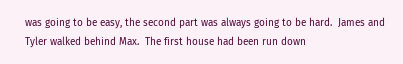was going to be easy, the second part was always going to be hard.  James and Tyler walked behind Max.  The first house had been run down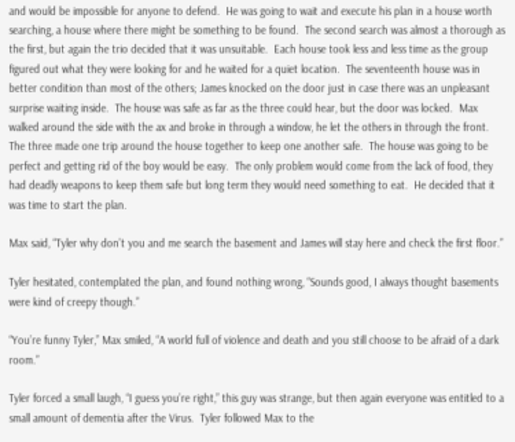and would be impossible for anyone to defend.  He was going to wait and execute his plan in a house worth searching, a house where there might be something to be found.  The second search was almost a thorough as the first, but again the trio decided that it was unsuitable.  Each house took less and less time as the group figured out what they were looking for and he waited for a quiet location.  The seventeenth house was in better condition than most of the others; James knocked on the door just in case there was an unpleasant surprise waiting inside.  The house was safe as far as the three could hear, but the door was locked.  Max walked around the side with the ax and broke in through a window, he let the others in through the front.  The three made one trip around the house together to keep one another safe.  The house was going to be perfect and getting rid of the boy would be easy.  The only problem would come from the lack of food, they had deadly weapons to keep them safe but long term they would need something to eat.  He decided that it was time to start the plan.

Max said, “Tyler why don’t you and me search the basement and James will stay here and check the first floor.”

Tyler hesitated, contemplated the plan, and found nothing wrong, “Sounds good, I always thought basements were kind of creepy though.”

“You’re funny Tyler,” Max smiled, “A world full of violence and death and you still choose to be afraid of a dark room.”

Tyler forced a small laugh, “I guess you’re right,” this guy was strange, but then again everyone was entitled to a small amount of dementia after the Virus.  Tyler followed Max to the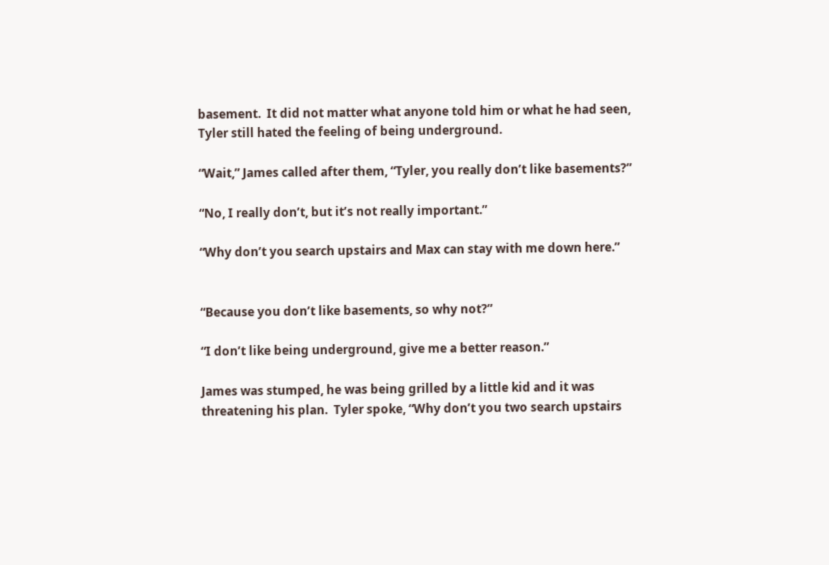basement.  It did not matter what anyone told him or what he had seen, Tyler still hated the feeling of being underground.

“Wait,” James called after them, “Tyler, you really don’t like basements?”

“No, I really don’t, but it’s not really important.”

“Why don’t you search upstairs and Max can stay with me down here.”


“Because you don’t like basements, so why not?”

“I don’t like being underground, give me a better reason.”

James was stumped, he was being grilled by a little kid and it was threatening his plan.  Tyler spoke, “Why don’t you two search upstairs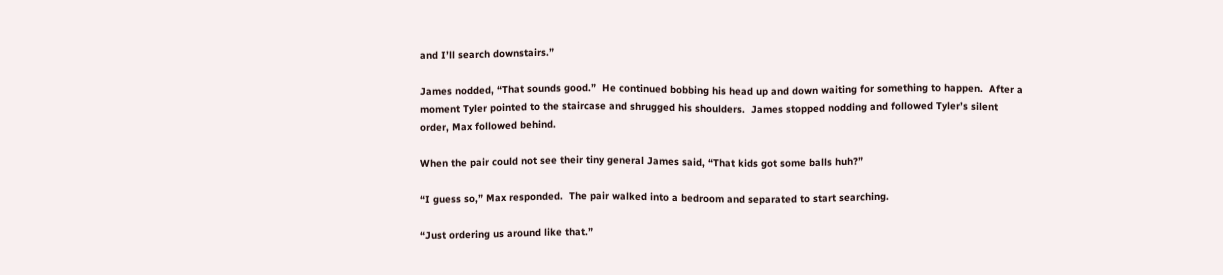and I’ll search downstairs.”

James nodded, “That sounds good.”  He continued bobbing his head up and down waiting for something to happen.  After a moment Tyler pointed to the staircase and shrugged his shoulders.  James stopped nodding and followed Tyler’s silent order, Max followed behind.

When the pair could not see their tiny general James said, “That kids got some balls huh?”

“I guess so,” Max responded.  The pair walked into a bedroom and separated to start searching.

“Just ordering us around like that.”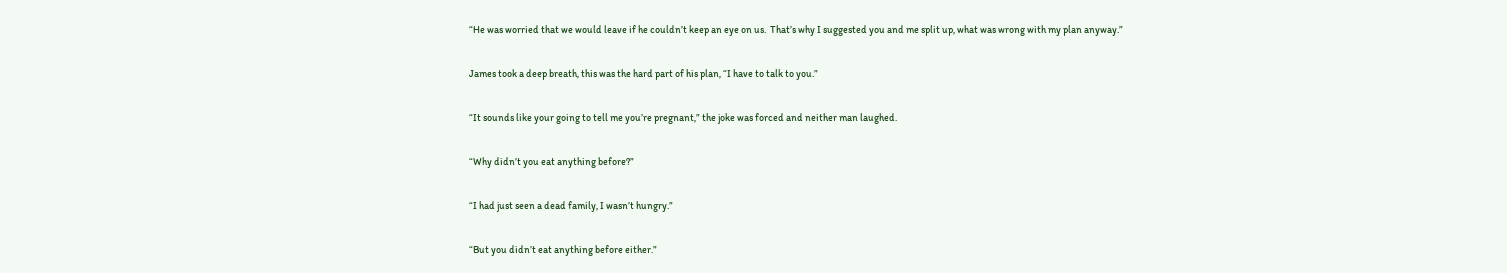“He was worried that we would leave if he couldn’t keep an eye on us.  That’s why I suggested you and me split up, what was wrong with my plan anyway.”

James took a deep breath, this was the hard part of his plan, “I have to talk to you.”

“It sounds like your going to tell me you’re pregnant,” the joke was forced and neither man laughed.

“Why didn’t you eat anything before?”

“I had just seen a dead family, I wasn’t hungry.”

“But you didn’t eat anything before either.”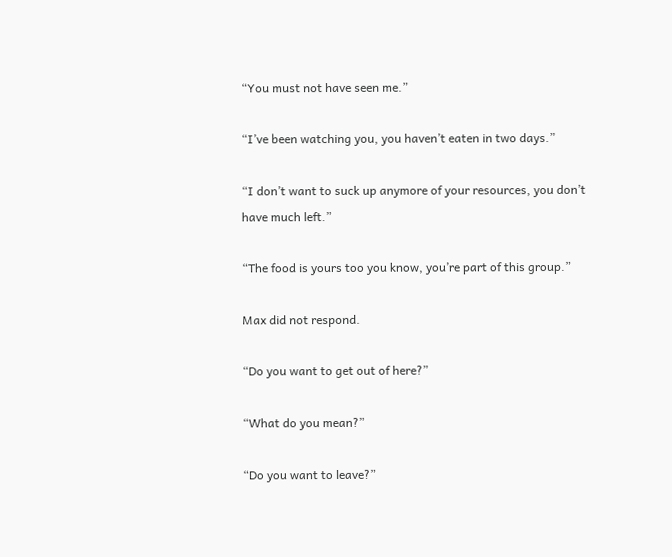“You must not have seen me.”

“I’ve been watching you, you haven’t eaten in two days.”

“I don’t want to suck up anymore of your resources, you don’t have much left.”

“The food is yours too you know, you’re part of this group.”

Max did not respond.

“Do you want to get out of here?”

“What do you mean?”

“Do you want to leave?”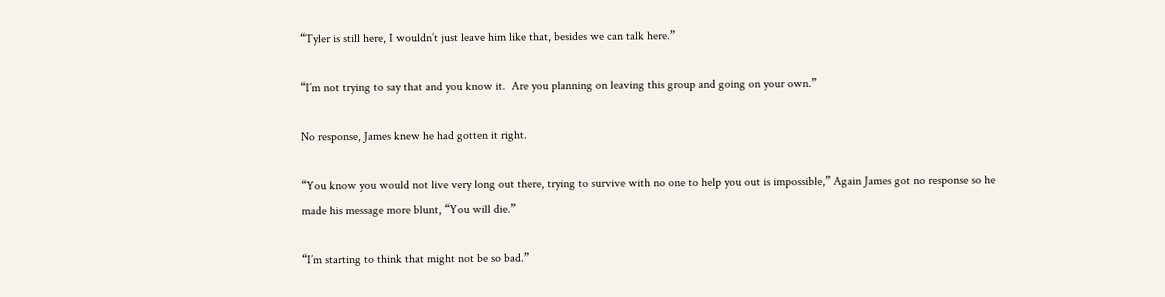“Tyler is still here, I wouldn’t just leave him like that, besides we can talk here.”

“I’m not trying to say that and you know it.  Are you planning on leaving this group and going on your own.”

No response, James knew he had gotten it right.

“You know you would not live very long out there, trying to survive with no one to help you out is impossible,” Again James got no response so he made his message more blunt, “You will die.”

“I’m starting to think that might not be so bad.”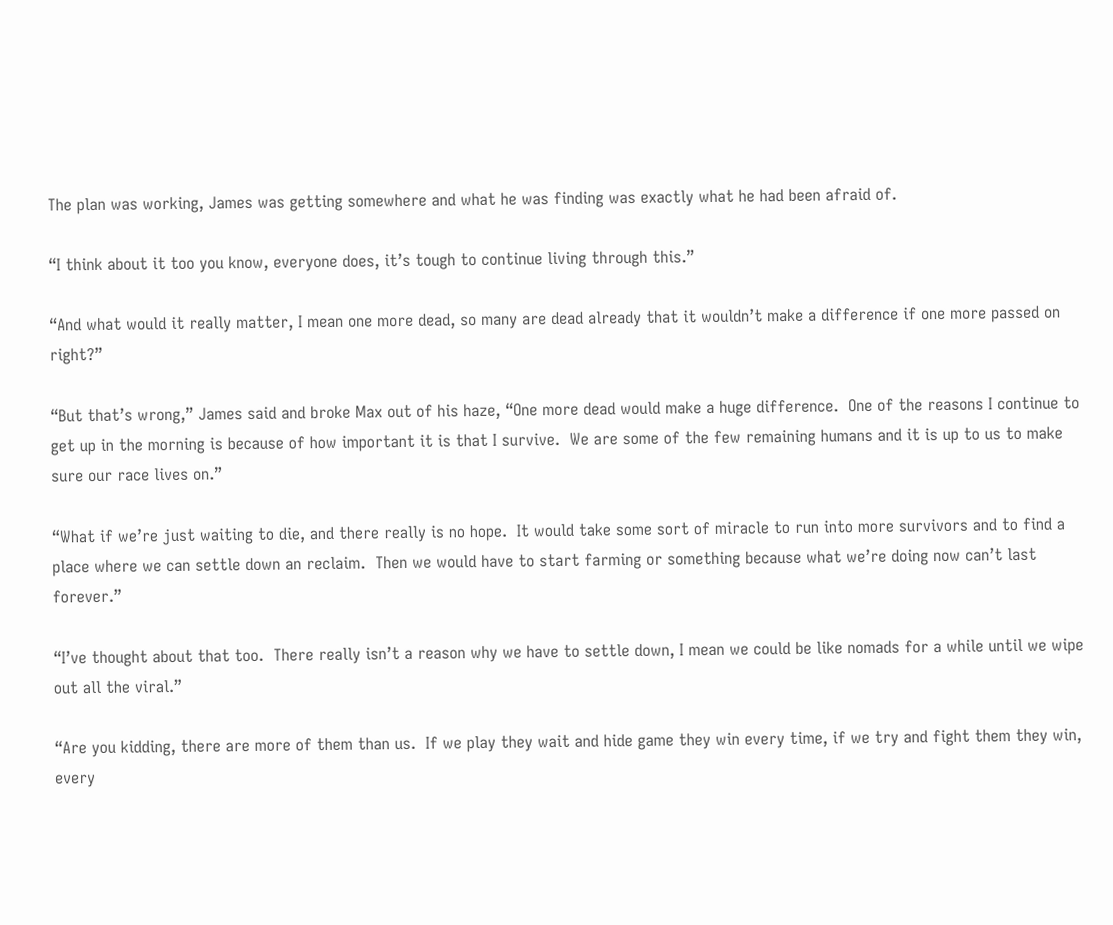The plan was working, James was getting somewhere and what he was finding was exactly what he had been afraid of.

“I think about it too you know, everyone does, it’s tough to continue living through this.”

“And what would it really matter, I mean one more dead, so many are dead already that it wouldn’t make a difference if one more passed on right?”

“But that’s wrong,” James said and broke Max out of his haze, “One more dead would make a huge difference.  One of the reasons I continue to get up in the morning is because of how important it is that I survive.  We are some of the few remaining humans and it is up to us to make sure our race lives on.”

“What if we’re just waiting to die, and there really is no hope.  It would take some sort of miracle to run into more survivors and to find a place where we can settle down an reclaim.  Then we would have to start farming or something because what we’re doing now can’t last forever.”

“I’ve thought about that too.  There really isn’t a reason why we have to settle down, I mean we could be like nomads for a while until we wipe out all the viral.”

“Are you kidding, there are more of them than us.  If we play they wait and hide game they win every time, if we try and fight them they win, every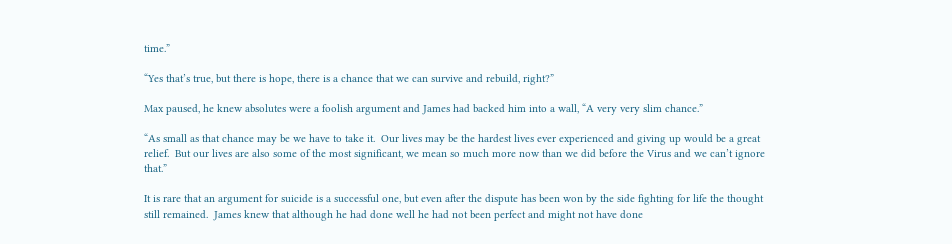time.”

“Yes that’s true, but there is hope, there is a chance that we can survive and rebuild, right?”

Max paused, he knew absolutes were a foolish argument and James had backed him into a wall, “A very very slim chance.”

“As small as that chance may be we have to take it.  Our lives may be the hardest lives ever experienced and giving up would be a great relief.  But our lives are also some of the most significant, we mean so much more now than we did before the Virus and we can’t ignore that.”

It is rare that an argument for suicide is a successful one, but even after the dispute has been won by the side fighting for life the thought still remained.  James knew that although he had done well he had not been perfect and might not have done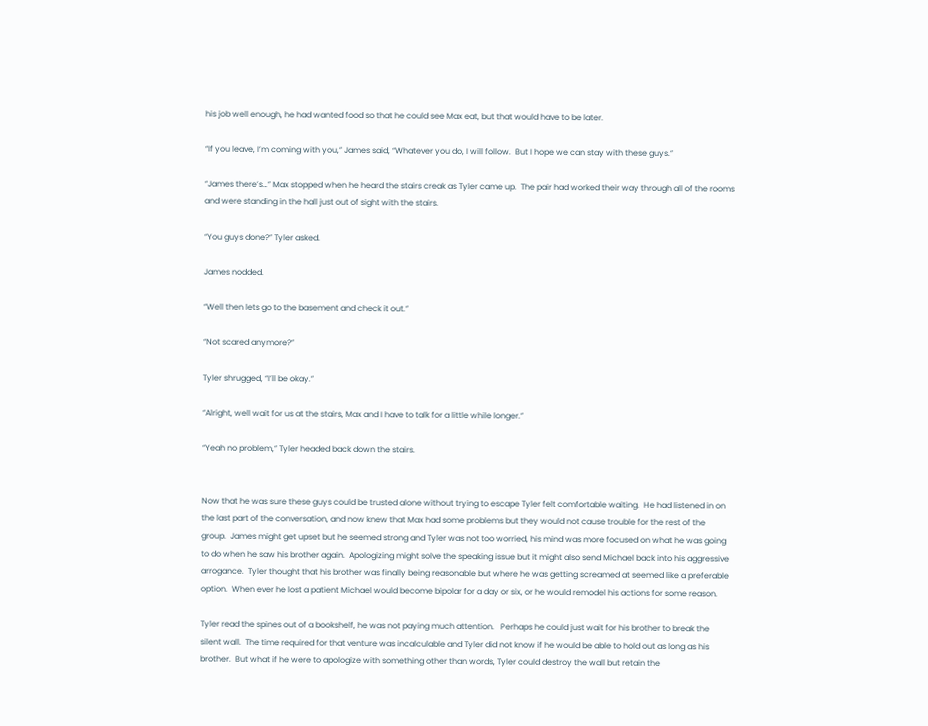his job well enough, he had wanted food so that he could see Max eat, but that would have to be later.

“If you leave, I’m coming with you,” James said, “Whatever you do, I will follow.  But I hope we can stay with these guys.”

“James there’s…” Max stopped when he heard the stairs creak as Tyler came up.  The pair had worked their way through all of the rooms and were standing in the hall just out of sight with the stairs.

“You guys done?” Tyler asked.

James nodded.

“Well then lets go to the basement and check it out.”

“Not scared anymore?”

Tyler shrugged, “I’ll be okay.”

“Alright, well wait for us at the stairs, Max and I have to talk for a little while longer.”

“Yeah no problem,” Tyler headed back down the stairs.


Now that he was sure these guys could be trusted alone without trying to escape Tyler felt comfortable waiting.  He had listened in on the last part of the conversation, and now knew that Max had some problems but they would not cause trouble for the rest of the group.  James might get upset but he seemed strong and Tyler was not too worried, his mind was more focused on what he was going to do when he saw his brother again.  Apologizing might solve the speaking issue but it might also send Michael back into his aggressive arrogance.  Tyler thought that his brother was finally being reasonable but where he was getting screamed at seemed like a preferable option.  When ever he lost a patient Michael would become bipolar for a day or six, or he would remodel his actions for some reason.

Tyler read the spines out of a bookshelf, he was not paying much attention.   Perhaps he could just wait for his brother to break the silent wall.  The time required for that venture was incalculable and Tyler did not know if he would be able to hold out as long as his brother.  But what if he were to apologize with something other than words, Tyler could destroy the wall but retain the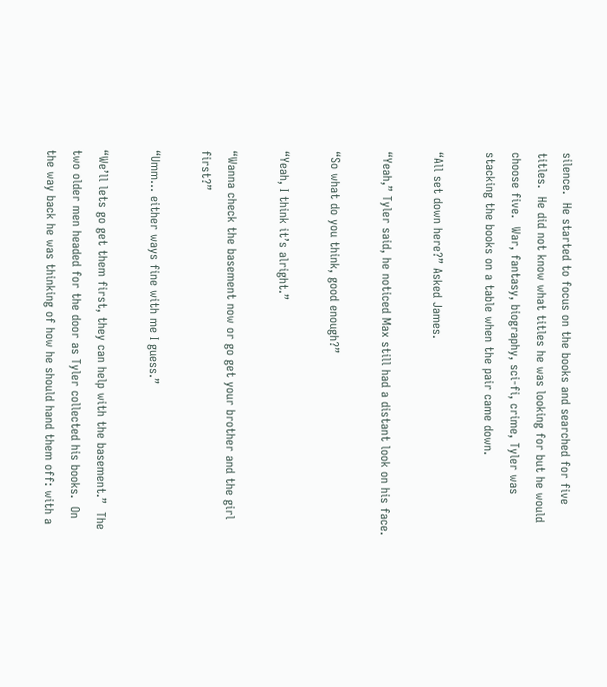silence.  He started to focus on the books and searched for five titles.  He did not know what titles he was looking for but he would choose five.  War, fantasy, biography, sci-fi, crime, Tyler was stacking the books on a table when the pair came down.

“All set down here?” Asked James.

“Yeah,” Tyler said, he noticed Max still had a distant look on his face.

“So what do you think, good enough?”

“Yeah, I think it’s alright.”

“Wanna check the basement now or go get your brother and the girl first?”

“Umm… either ways fine with me I guess.”

“We’ll lets go get them first, they can help with the basement.”  The two older men headed for the door as Tyler collected his books.  On the way back he was thinking of how he should hand them off: with a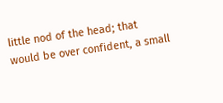little nod of the head; that would be over confident, a small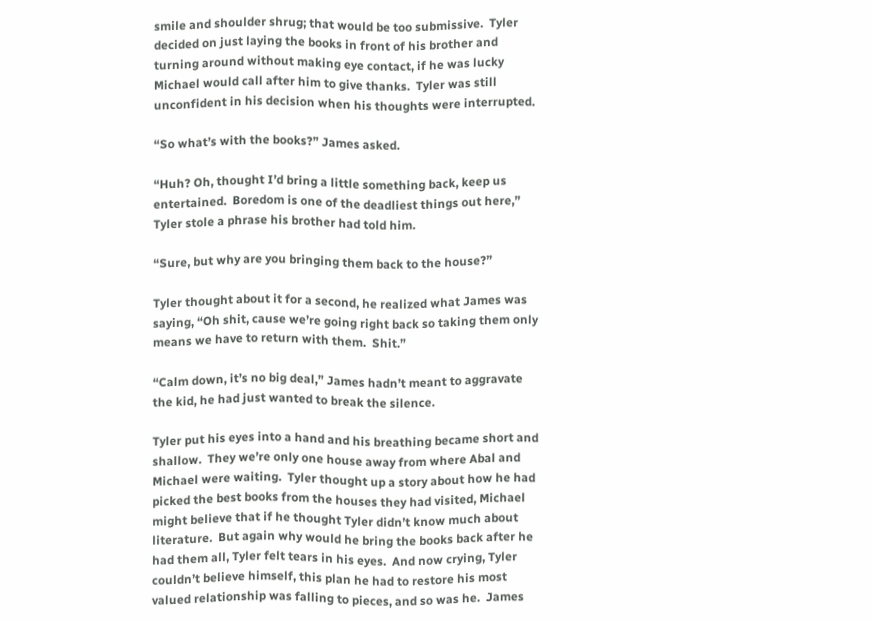smile and shoulder shrug; that would be too submissive.  Tyler decided on just laying the books in front of his brother and turning around without making eye contact, if he was lucky Michael would call after him to give thanks.  Tyler was still unconfident in his decision when his thoughts were interrupted.

“So what’s with the books?” James asked.

“Huh? Oh, thought I’d bring a little something back, keep us entertained.  Boredom is one of the deadliest things out here,” Tyler stole a phrase his brother had told him.

“Sure, but why are you bringing them back to the house?”

Tyler thought about it for a second, he realized what James was saying, “Oh shit, cause we’re going right back so taking them only means we have to return with them.  Shit.”

“Calm down, it’s no big deal,” James hadn’t meant to aggravate the kid, he had just wanted to break the silence.

Tyler put his eyes into a hand and his breathing became short and shallow.  They we’re only one house away from where Abal and Michael were waiting.  Tyler thought up a story about how he had picked the best books from the houses they had visited, Michael might believe that if he thought Tyler didn’t know much about literature.  But again why would he bring the books back after he had them all, Tyler felt tears in his eyes.  And now crying, Tyler couldn’t believe himself, this plan he had to restore his most valued relationship was falling to pieces, and so was he.  James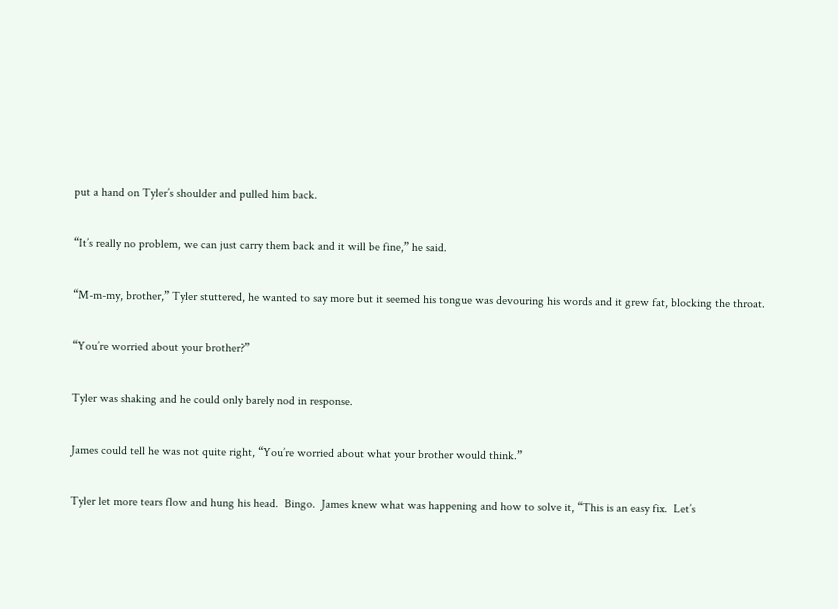put a hand on Tyler’s shoulder and pulled him back.

“It’s really no problem, we can just carry them back and it will be fine,” he said.

“M-m-my, brother,” Tyler stuttered, he wanted to say more but it seemed his tongue was devouring his words and it grew fat, blocking the throat.

“You’re worried about your brother?”

Tyler was shaking and he could only barely nod in response.

James could tell he was not quite right, “You’re worried about what your brother would think.”

Tyler let more tears flow and hung his head.  Bingo.  James knew what was happening and how to solve it, “This is an easy fix.  Let’s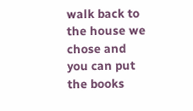walk back to the house we chose and you can put the books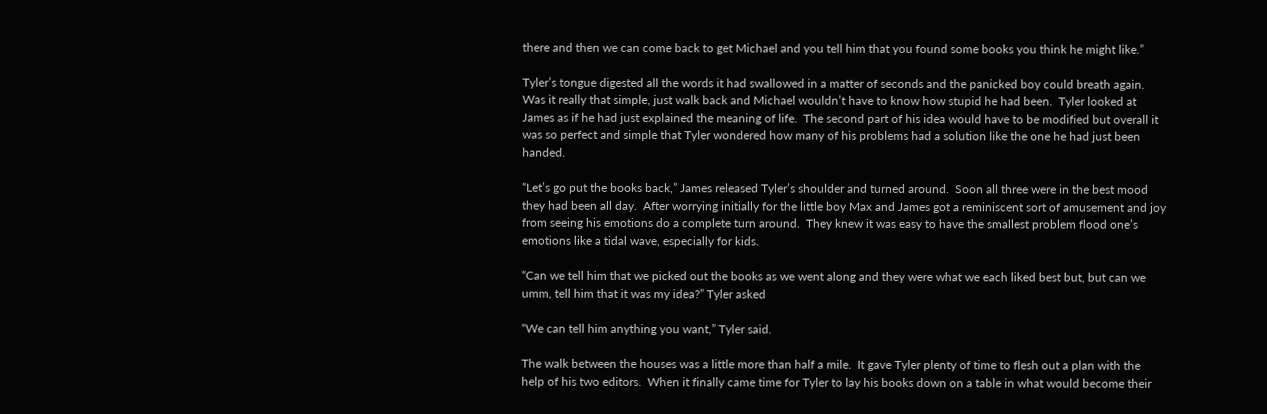there and then we can come back to get Michael and you tell him that you found some books you think he might like.”

Tyler’s tongue digested all the words it had swallowed in a matter of seconds and the panicked boy could breath again.  Was it really that simple, just walk back and Michael wouldn’t have to know how stupid he had been.  Tyler looked at James as if he had just explained the meaning of life.  The second part of his idea would have to be modified but overall it was so perfect and simple that Tyler wondered how many of his problems had a solution like the one he had just been handed.

“Let’s go put the books back,” James released Tyler’s shoulder and turned around.  Soon all three were in the best mood they had been all day.  After worrying initially for the little boy Max and James got a reminiscent sort of amusement and joy from seeing his emotions do a complete turn around.  They knew it was easy to have the smallest problem flood one’s emotions like a tidal wave, especially for kids.

“Can we tell him that we picked out the books as we went along and they were what we each liked best but, but can we umm, tell him that it was my idea?” Tyler asked

“We can tell him anything you want,” Tyler said.

The walk between the houses was a little more than half a mile.  It gave Tyler plenty of time to flesh out a plan with the help of his two editors.  When it finally came time for Tyler to lay his books down on a table in what would become their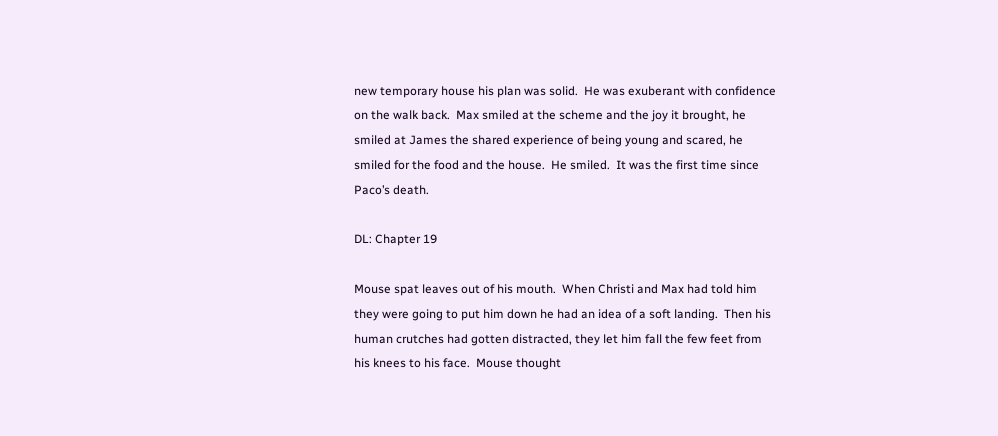new temporary house his plan was solid.  He was exuberant with confidence on the walk back.  Max smiled at the scheme and the joy it brought, he smiled at James the shared experience of being young and scared, he smiled for the food and the house.  He smiled.  It was the first time since Paco’s death.

DL: Chapter 19

Mouse spat leaves out of his mouth.  When Christi and Max had told him they were going to put him down he had an idea of a soft landing.  Then his human crutches had gotten distracted, they let him fall the few feet from his knees to his face.  Mouse thought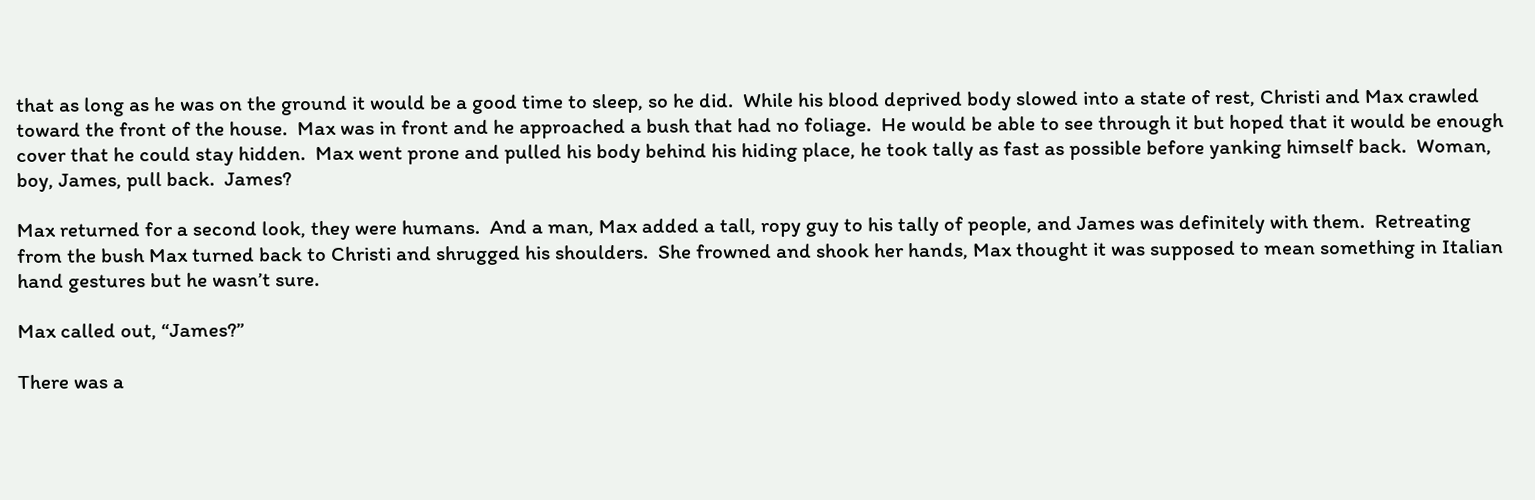that as long as he was on the ground it would be a good time to sleep, so he did.  While his blood deprived body slowed into a state of rest, Christi and Max crawled toward the front of the house.  Max was in front and he approached a bush that had no foliage.  He would be able to see through it but hoped that it would be enough cover that he could stay hidden.  Max went prone and pulled his body behind his hiding place, he took tally as fast as possible before yanking himself back.  Woman, boy, James, pull back.  James?

Max returned for a second look, they were humans.  And a man, Max added a tall, ropy guy to his tally of people, and James was definitely with them.  Retreating from the bush Max turned back to Christi and shrugged his shoulders.  She frowned and shook her hands, Max thought it was supposed to mean something in Italian hand gestures but he wasn’t sure.

Max called out, “James?”

There was a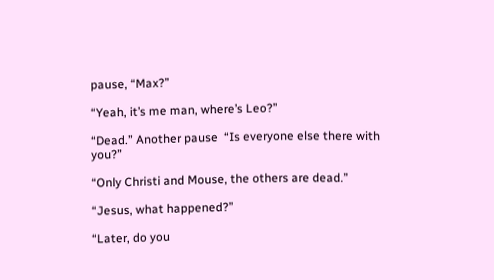pause, “Max?”

“Yeah, it’s me man, where’s Leo?”

“Dead.” Another pause  “Is everyone else there with you?”

“Only Christi and Mouse, the others are dead.”

“Jesus, what happened?”

“Later, do you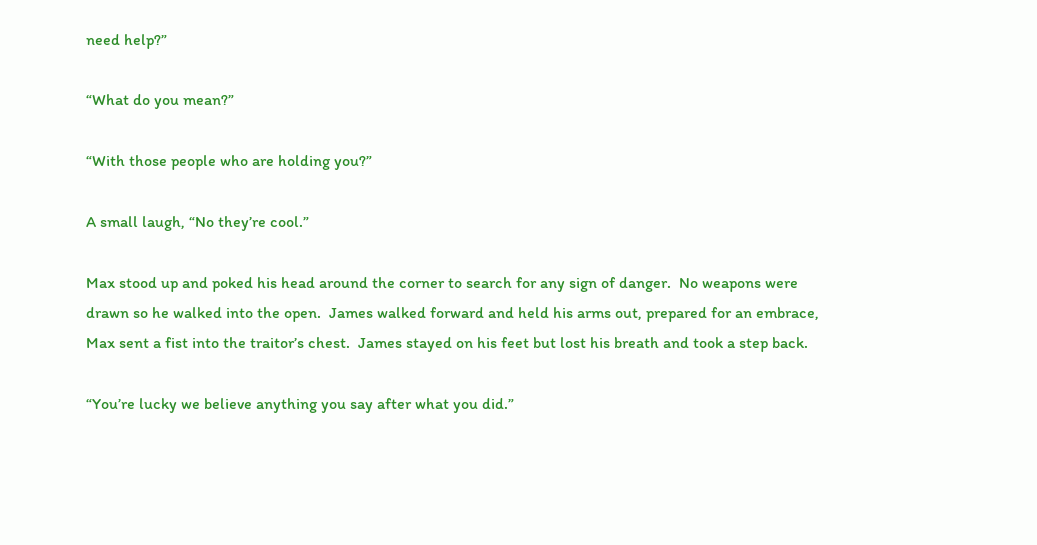need help?”

“What do you mean?”

“With those people who are holding you?”

A small laugh, “No they’re cool.”

Max stood up and poked his head around the corner to search for any sign of danger.  No weapons were drawn so he walked into the open.  James walked forward and held his arms out, prepared for an embrace, Max sent a fist into the traitor’s chest.  James stayed on his feet but lost his breath and took a step back.

“You’re lucky we believe anything you say after what you did.”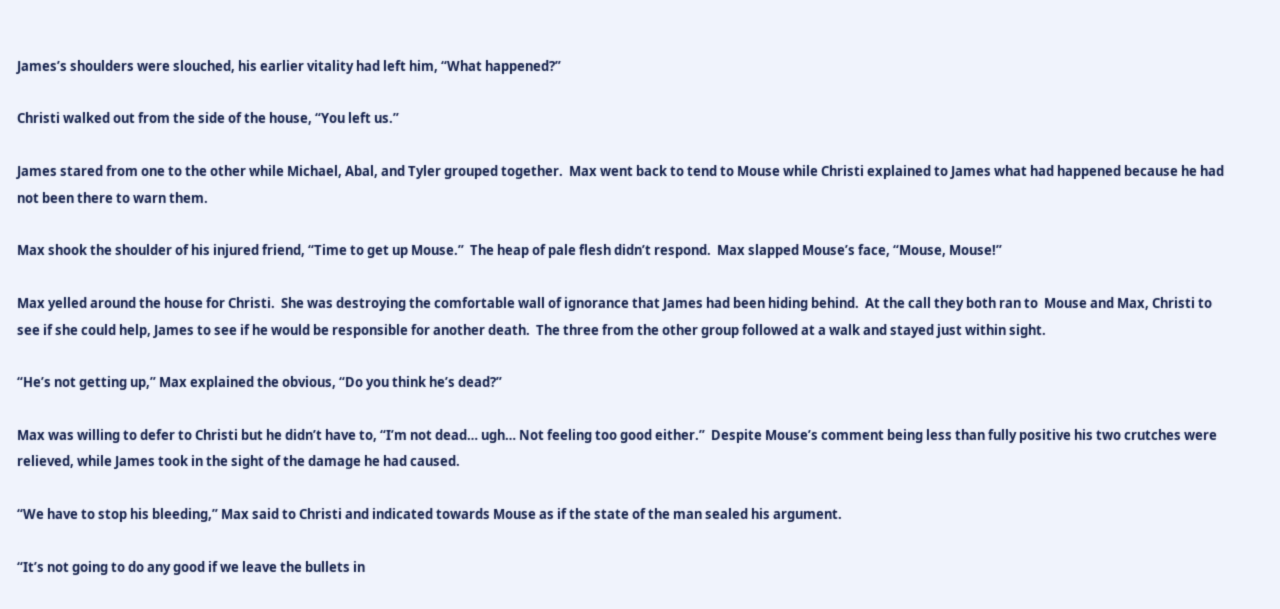James’s shoulders were slouched, his earlier vitality had left him, “What happened?”

Christi walked out from the side of the house, “You left us.”

James stared from one to the other while Michael, Abal, and Tyler grouped together.  Max went back to tend to Mouse while Christi explained to James what had happened because he had not been there to warn them.

Max shook the shoulder of his injured friend, “Time to get up Mouse.”  The heap of pale flesh didn’t respond.  Max slapped Mouse’s face, “Mouse, Mouse!”

Max yelled around the house for Christi.  She was destroying the comfortable wall of ignorance that James had been hiding behind.  At the call they both ran to  Mouse and Max, Christi to see if she could help, James to see if he would be responsible for another death.  The three from the other group followed at a walk and stayed just within sight.

“He’s not getting up,” Max explained the obvious, “Do you think he’s dead?”

Max was willing to defer to Christi but he didn’t have to, “I’m not dead… ugh… Not feeling too good either.”  Despite Mouse’s comment being less than fully positive his two crutches were relieved, while James took in the sight of the damage he had caused.

“We have to stop his bleeding,” Max said to Christi and indicated towards Mouse as if the state of the man sealed his argument.

“It’s not going to do any good if we leave the bullets in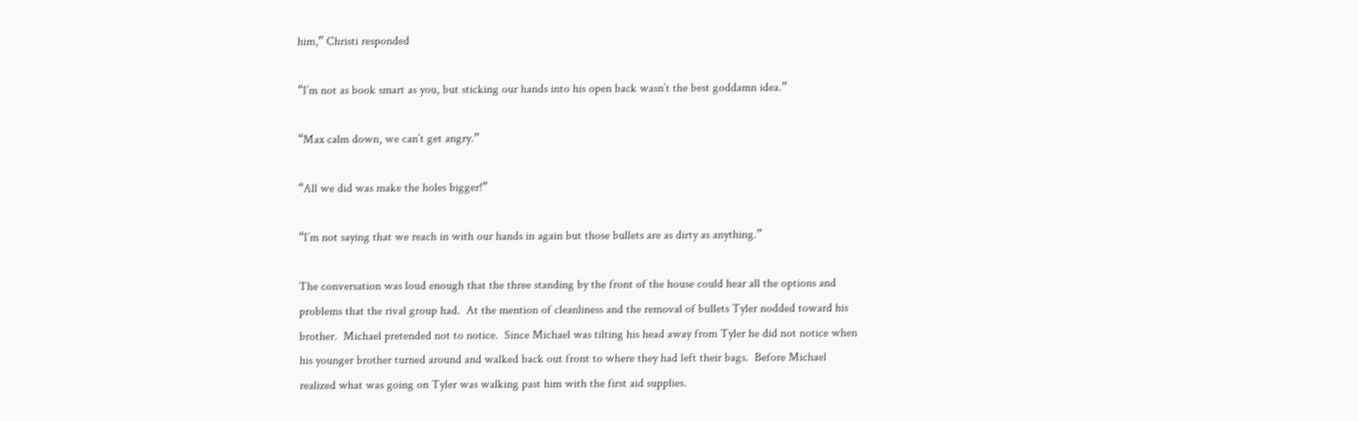him,” Christi responded

“I’m not as book smart as you, but sticking our hands into his open back wasn’t the best goddamn idea.”

“Max calm down, we can’t get angry.”

“All we did was make the holes bigger!”

“I’m not saying that we reach in with our hands in again but those bullets are as dirty as anything.”

The conversation was loud enough that the three standing by the front of the house could hear all the options and problems that the rival group had.  At the mention of cleanliness and the removal of bullets Tyler nodded toward his brother.  Michael pretended not to notice.  Since Michael was tilting his head away from Tyler he did not notice when his younger brother turned around and walked back out front to where they had left their bags.  Before Michael realized what was going on Tyler was walking past him with the first aid supplies.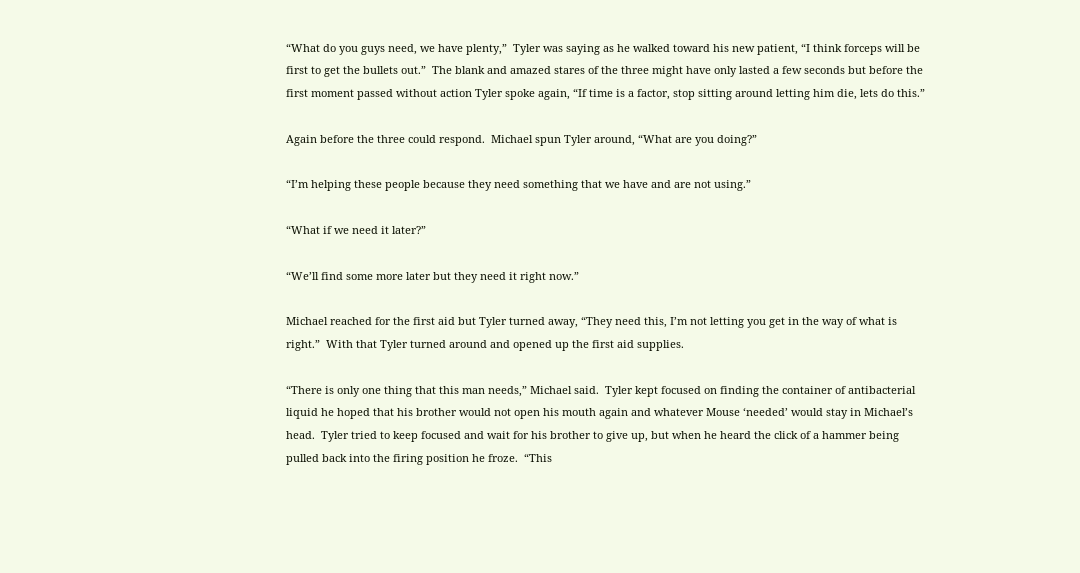“What do you guys need, we have plenty,”  Tyler was saying as he walked toward his new patient, “I think forceps will be first to get the bullets out.”  The blank and amazed stares of the three might have only lasted a few seconds but before the first moment passed without action Tyler spoke again, “If time is a factor, stop sitting around letting him die, lets do this.”

Again before the three could respond.  Michael spun Tyler around, “What are you doing?”

“I’m helping these people because they need something that we have and are not using.”

“What if we need it later?”

“We’ll find some more later but they need it right now.”

Michael reached for the first aid but Tyler turned away, “They need this, I’m not letting you get in the way of what is right.”  With that Tyler turned around and opened up the first aid supplies.

“There is only one thing that this man needs,” Michael said.  Tyler kept focused on finding the container of antibacterial liquid he hoped that his brother would not open his mouth again and whatever Mouse ‘needed’ would stay in Michael’s head.  Tyler tried to keep focused and wait for his brother to give up, but when he heard the click of a hammer being pulled back into the firing position he froze.  “This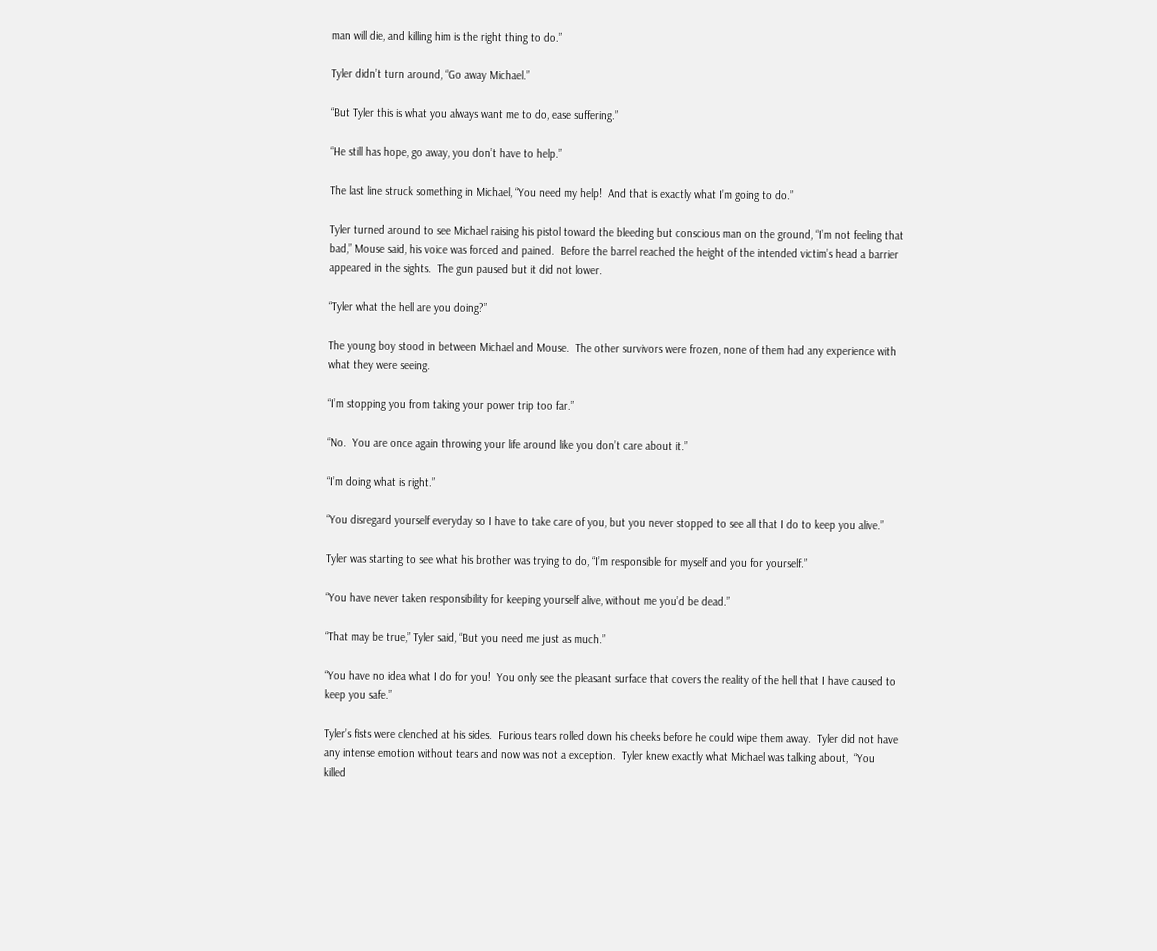man will die, and killing him is the right thing to do.”

Tyler didn’t turn around, “Go away Michael.”

“But Tyler this is what you always want me to do, ease suffering.”

“He still has hope, go away, you don’t have to help.”

The last line struck something in Michael, “You need my help!  And that is exactly what I’m going to do.”

Tyler turned around to see Michael raising his pistol toward the bleeding but conscious man on the ground, “I’m not feeling that bad,” Mouse said, his voice was forced and pained.  Before the barrel reached the height of the intended victim’s head a barrier appeared in the sights.  The gun paused but it did not lower.

“Tyler what the hell are you doing?”

The young boy stood in between Michael and Mouse.  The other survivors were frozen, none of them had any experience with what they were seeing.

“I’m stopping you from taking your power trip too far.”

“No.  You are once again throwing your life around like you don’t care about it.”

“I’m doing what is right.”

“You disregard yourself everyday so I have to take care of you, but you never stopped to see all that I do to keep you alive.”

Tyler was starting to see what his brother was trying to do, “I’m responsible for myself and you for yourself.”

“You have never taken responsibility for keeping yourself alive, without me you’d be dead.”

“That may be true,” Tyler said, “But you need me just as much.”

“You have no idea what I do for you!  You only see the pleasant surface that covers the reality of the hell that I have caused to keep you safe.”

Tyler’s fists were clenched at his sides.  Furious tears rolled down his cheeks before he could wipe them away.  Tyler did not have any intense emotion without tears and now was not a exception.  Tyler knew exactly what Michael was talking about,  “You killed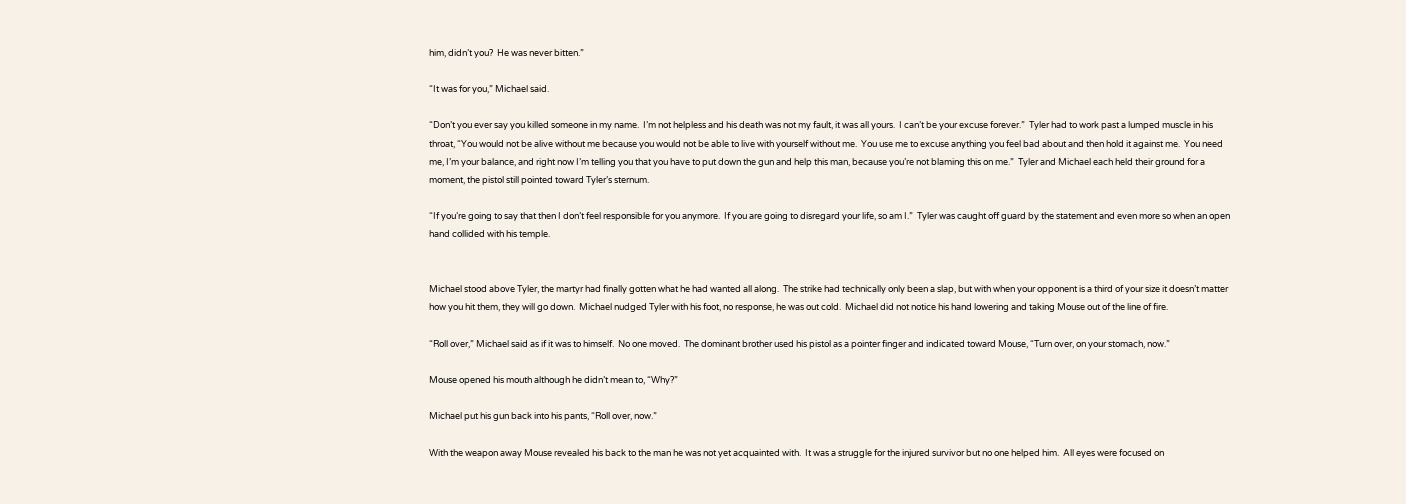him, didn’t you?  He was never bitten.”

“It was for you,” Michael said.

“Don’t you ever say you killed someone in my name.  I’m not helpless and his death was not my fault, it was all yours.  I can’t be your excuse forever.”  Tyler had to work past a lumped muscle in his throat, “You would not be alive without me because you would not be able to live with yourself without me.  You use me to excuse anything you feel bad about and then hold it against me.  You need me, I’m your balance, and right now I’m telling you that you have to put down the gun and help this man, because you’re not blaming this on me.”  Tyler and Michael each held their ground for a moment, the pistol still pointed toward Tyler’s sternum.

“If you’re going to say that then I don’t feel responsible for you anymore.  If you are going to disregard your life, so am I.”  Tyler was caught off guard by the statement and even more so when an open hand collided with his temple.


Michael stood above Tyler, the martyr had finally gotten what he had wanted all along.  The strike had technically only been a slap, but with when your opponent is a third of your size it doesn’t matter how you hit them, they will go down.  Michael nudged Tyler with his foot, no response, he was out cold.  Michael did not notice his hand lowering and taking Mouse out of the line of fire.

“Roll over,” Michael said as if it was to himself.  No one moved.  The dominant brother used his pistol as a pointer finger and indicated toward Mouse, “Turn over, on your stomach, now.”

Mouse opened his mouth although he didn’t mean to, “Why?”

Michael put his gun back into his pants, “Roll over, now.”

With the weapon away Mouse revealed his back to the man he was not yet acquainted with.  It was a struggle for the injured survivor but no one helped him.  All eyes were focused on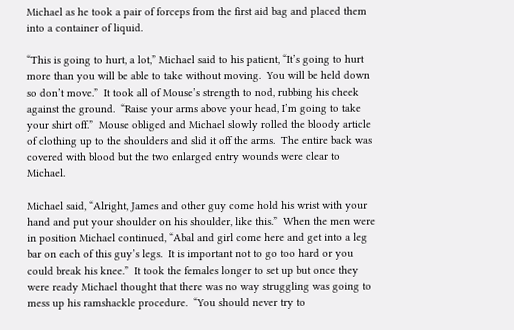Michael as he took a pair of forceps from the first aid bag and placed them into a container of liquid.

“This is going to hurt, a lot,” Michael said to his patient, “It’s going to hurt more than you will be able to take without moving.  You will be held down so don’t move.”  It took all of Mouse’s strength to nod, rubbing his cheek against the ground.  “Raise your arms above your head, I’m going to take your shirt off.”  Mouse obliged and Michael slowly rolled the bloody article of clothing up to the shoulders and slid it off the arms.  The entire back was covered with blood but the two enlarged entry wounds were clear to Michael.

Michael said, “Alright, James and other guy come hold his wrist with your hand and put your shoulder on his shoulder, like this.”  When the men were in position Michael continued, “Abal and girl come here and get into a leg bar on each of this guy’s legs.  It is important not to go too hard or you could break his knee.”  It took the females longer to set up but once they were ready Michael thought that there was no way struggling was going to mess up his ramshackle procedure.  “You should never try to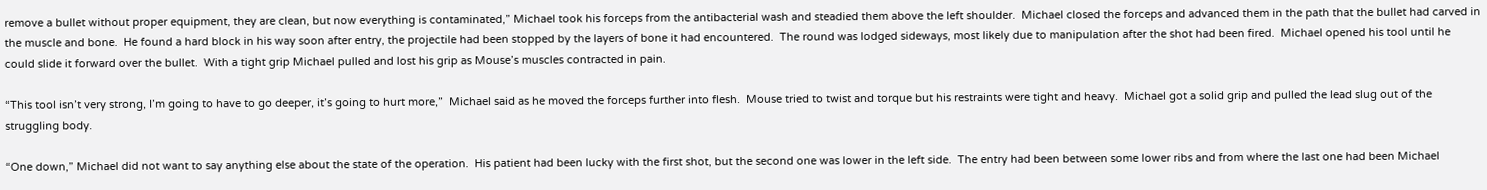remove a bullet without proper equipment, they are clean, but now everything is contaminated,” Michael took his forceps from the antibacterial wash and steadied them above the left shoulder.  Michael closed the forceps and advanced them in the path that the bullet had carved in the muscle and bone.  He found a hard block in his way soon after entry, the projectile had been stopped by the layers of bone it had encountered.  The round was lodged sideways, most likely due to manipulation after the shot had been fired.  Michael opened his tool until he could slide it forward over the bullet.  With a tight grip Michael pulled and lost his grip as Mouse’s muscles contracted in pain.

“This tool isn’t very strong, I’m going to have to go deeper, it’s going to hurt more,”  Michael said as he moved the forceps further into flesh.  Mouse tried to twist and torque but his restraints were tight and heavy.  Michael got a solid grip and pulled the lead slug out of the struggling body.

“One down,” Michael did not want to say anything else about the state of the operation.  His patient had been lucky with the first shot, but the second one was lower in the left side.  The entry had been between some lower ribs and from where the last one had been Michael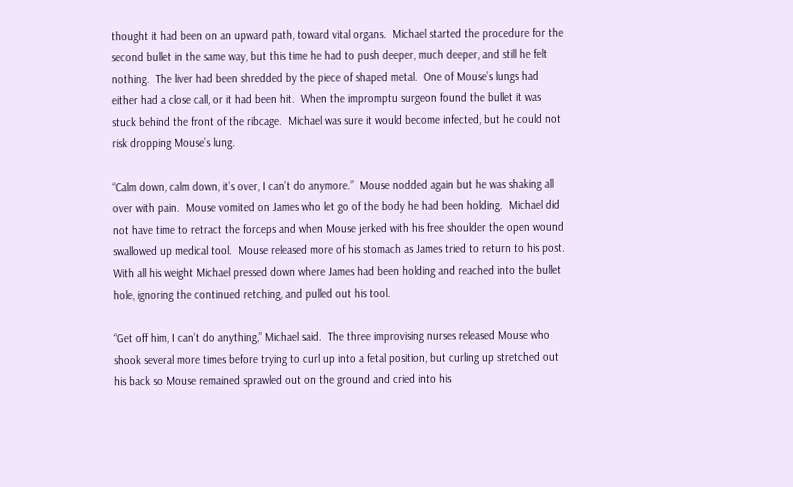thought it had been on an upward path, toward vital organs.  Michael started the procedure for the second bullet in the same way, but this time he had to push deeper, much deeper, and still he felt nothing.  The liver had been shredded by the piece of shaped metal.  One of Mouse’s lungs had either had a close call, or it had been hit.  When the impromptu surgeon found the bullet it was stuck behind the front of the ribcage.  Michael was sure it would become infected, but he could not risk dropping Mouse’s lung.

“Calm down, calm down, it’s over, I can’t do anymore.”  Mouse nodded again but he was shaking all over with pain.  Mouse vomited on James who let go of the body he had been holding.  Michael did not have time to retract the forceps and when Mouse jerked with his free shoulder the open wound swallowed up medical tool.  Mouse released more of his stomach as James tried to return to his post.  With all his weight Michael pressed down where James had been holding and reached into the bullet hole, ignoring the continued retching, and pulled out his tool.

“Get off him, I can’t do anything,” Michael said.  The three improvising nurses released Mouse who shook several more times before trying to curl up into a fetal position, but curling up stretched out his back so Mouse remained sprawled out on the ground and cried into his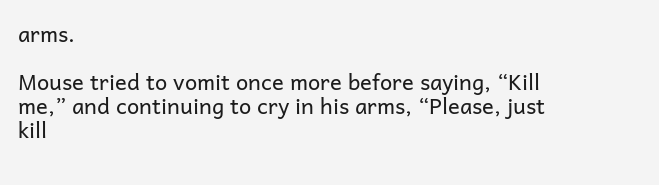arms.

Mouse tried to vomit once more before saying, “Kill me,” and continuing to cry in his arms, “Please, just kill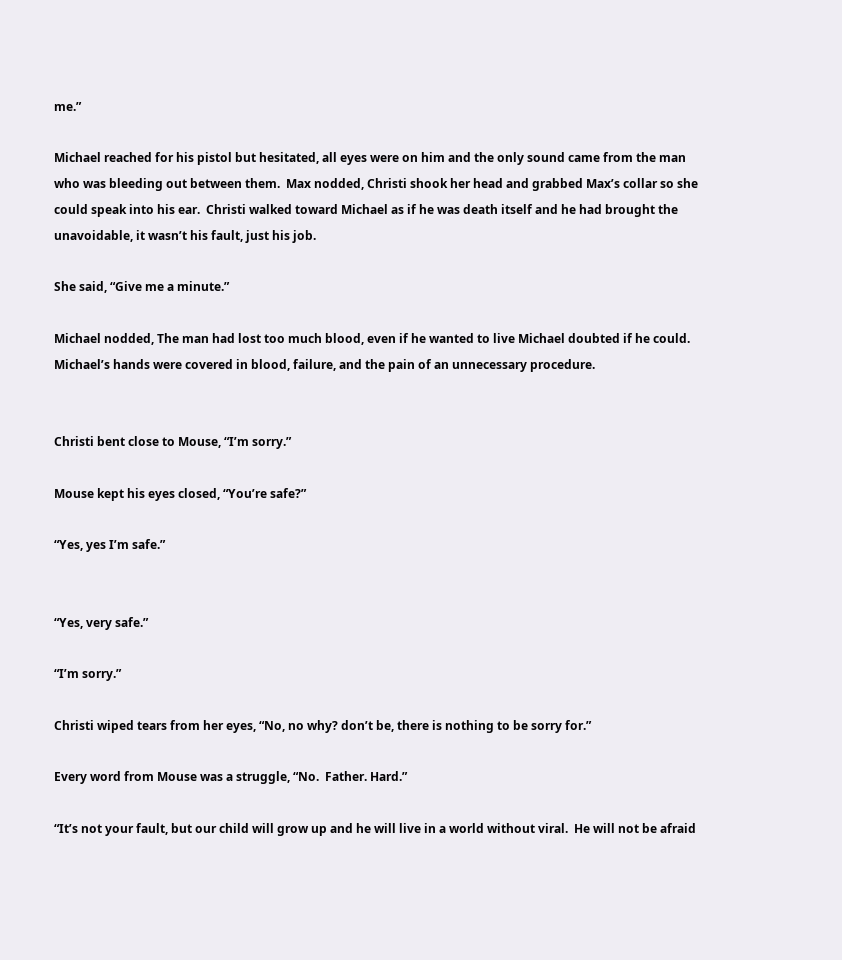me.”

Michael reached for his pistol but hesitated, all eyes were on him and the only sound came from the man who was bleeding out between them.  Max nodded, Christi shook her head and grabbed Max’s collar so she could speak into his ear.  Christi walked toward Michael as if he was death itself and he had brought the unavoidable, it wasn’t his fault, just his job.

She said, “Give me a minute.”

Michael nodded, The man had lost too much blood, even if he wanted to live Michael doubted if he could.  Michael’s hands were covered in blood, failure, and the pain of an unnecessary procedure.


Christi bent close to Mouse, “I’m sorry.”

Mouse kept his eyes closed, “You’re safe?”

“Yes, yes I’m safe.”


“Yes, very safe.”

“I’m sorry.”

Christi wiped tears from her eyes, “No, no why? don’t be, there is nothing to be sorry for.”

Every word from Mouse was a struggle, “No.  Father. Hard.”

“It’s not your fault, but our child will grow up and he will live in a world without viral.  He will not be afraid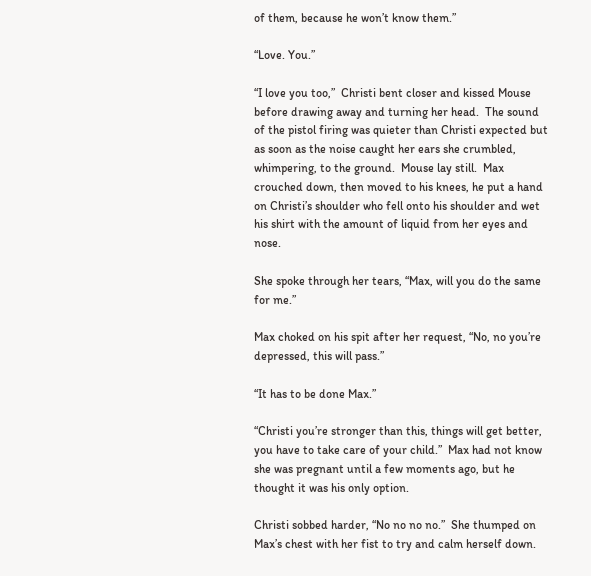of them, because he won’t know them.”

“Love. You.”

“I love you too,”  Christi bent closer and kissed Mouse before drawing away and turning her head.  The sound of the pistol firing was quieter than Christi expected but as soon as the noise caught her ears she crumbled, whimpering, to the ground.  Mouse lay still.  Max crouched down, then moved to his knees, he put a hand on Christi’s shoulder who fell onto his shoulder and wet his shirt with the amount of liquid from her eyes and nose.

She spoke through her tears, “Max, will you do the same for me.”

Max choked on his spit after her request, “No, no you’re depressed, this will pass.”

“It has to be done Max.”

“Christi you’re stronger than this, things will get better, you have to take care of your child.”  Max had not know she was pregnant until a few moments ago, but he thought it was his only option.

Christi sobbed harder, “No no no no.”  She thumped on Max’s chest with her fist to try and calm herself down.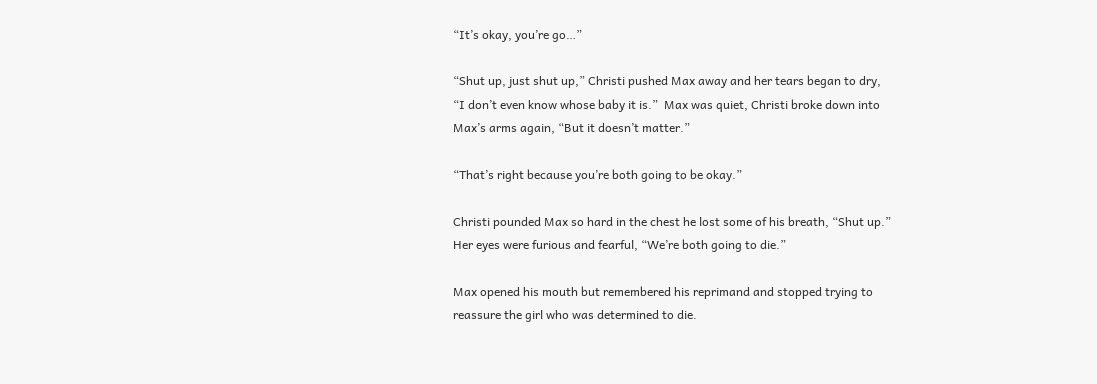“It’s okay, you’re go…”

“Shut up, just shut up,” Christi pushed Max away and her tears began to dry, “I don’t even know whose baby it is.”  Max was quiet, Christi broke down into Max’s arms again, “But it doesn’t matter.”

“That’s right because you’re both going to be okay.”

Christi pounded Max so hard in the chest he lost some of his breath, “Shut up.”  Her eyes were furious and fearful, “We’re both going to die.”

Max opened his mouth but remembered his reprimand and stopped trying to reassure the girl who was determined to die.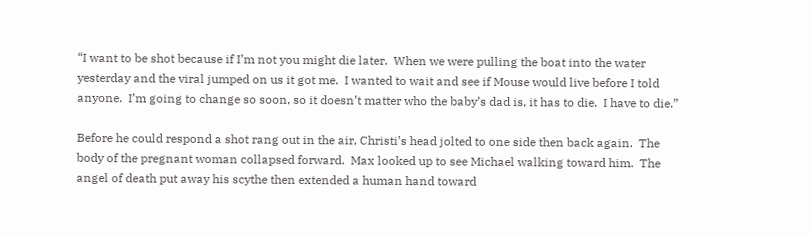“I want to be shot because if I’m not you might die later.  When we were pulling the boat into the water yesterday and the viral jumped on us it got me.  I wanted to wait and see if Mouse would live before I told anyone.  I’m going to change so soon, so it doesn’t matter who the baby’s dad is, it has to die.  I have to die.”

Before he could respond a shot rang out in the air, Christi’s head jolted to one side then back again.  The body of the pregnant woman collapsed forward.  Max looked up to see Michael walking toward him.  The angel of death put away his scythe then extended a human hand toward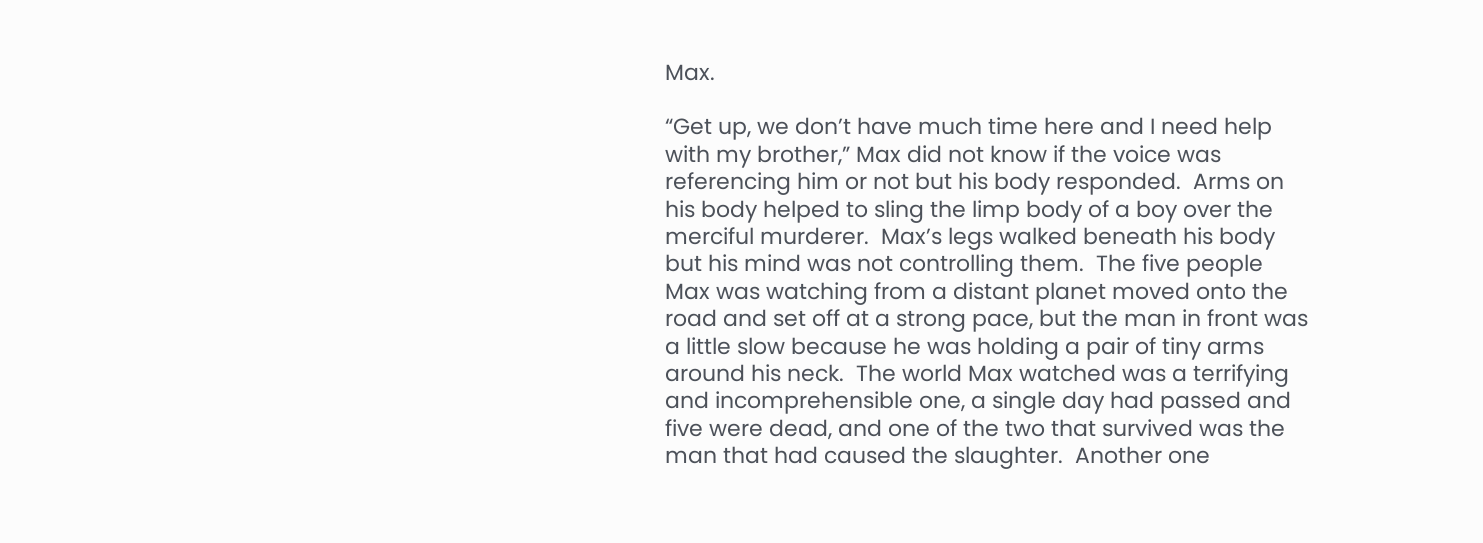Max.

“Get up, we don’t have much time here and I need help with my brother,” Max did not know if the voice was referencing him or not but his body responded.  Arms on his body helped to sling the limp body of a boy over the merciful murderer.  Max’s legs walked beneath his body but his mind was not controlling them.  The five people Max was watching from a distant planet moved onto the road and set off at a strong pace, but the man in front was a little slow because he was holding a pair of tiny arms around his neck.  The world Max watched was a terrifying and incomprehensible one, a single day had passed and five were dead, and one of the two that survived was the man that had caused the slaughter.  Another one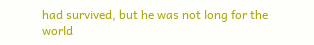had survived, but he was not long for the world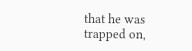that he was trapped on,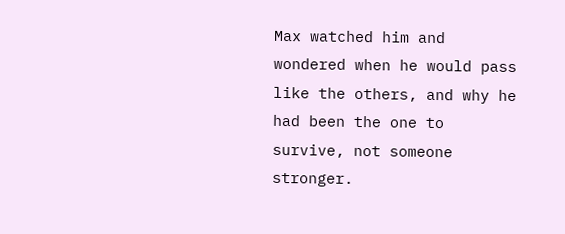Max watched him and wondered when he would pass like the others, and why he had been the one to survive, not someone stronger.